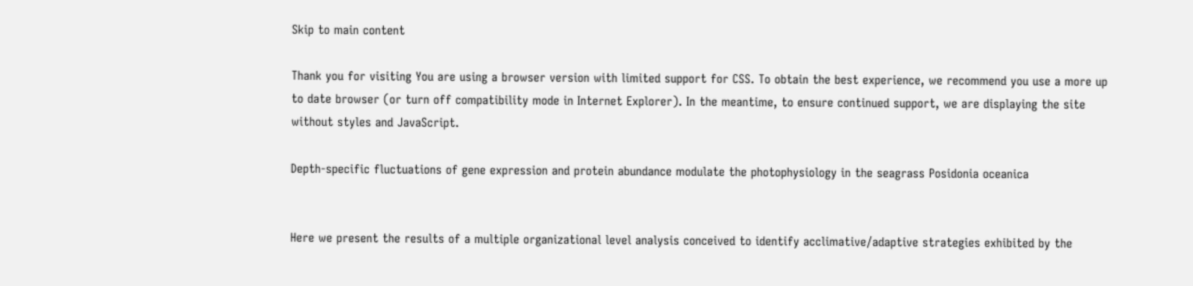Skip to main content

Thank you for visiting You are using a browser version with limited support for CSS. To obtain the best experience, we recommend you use a more up to date browser (or turn off compatibility mode in Internet Explorer). In the meantime, to ensure continued support, we are displaying the site without styles and JavaScript.

Depth-specific fluctuations of gene expression and protein abundance modulate the photophysiology in the seagrass Posidonia oceanica


Here we present the results of a multiple organizational level analysis conceived to identify acclimative/adaptive strategies exhibited by the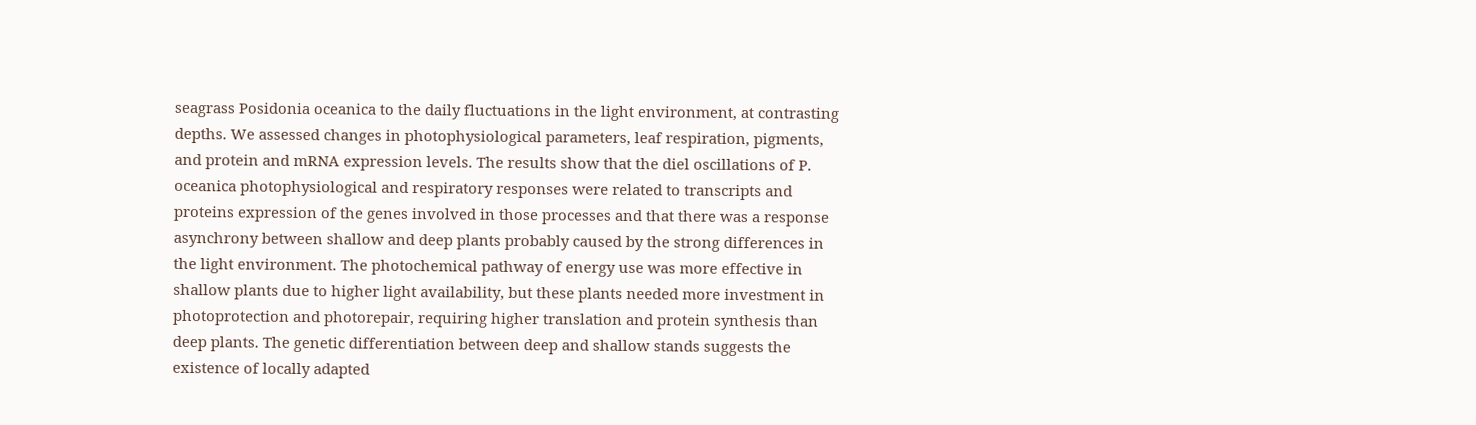seagrass Posidonia oceanica to the daily fluctuations in the light environment, at contrasting depths. We assessed changes in photophysiological parameters, leaf respiration, pigments, and protein and mRNA expression levels. The results show that the diel oscillations of P. oceanica photophysiological and respiratory responses were related to transcripts and proteins expression of the genes involved in those processes and that there was a response asynchrony between shallow and deep plants probably caused by the strong differences in the light environment. The photochemical pathway of energy use was more effective in shallow plants due to higher light availability, but these plants needed more investment in photoprotection and photorepair, requiring higher translation and protein synthesis than deep plants. The genetic differentiation between deep and shallow stands suggests the existence of locally adapted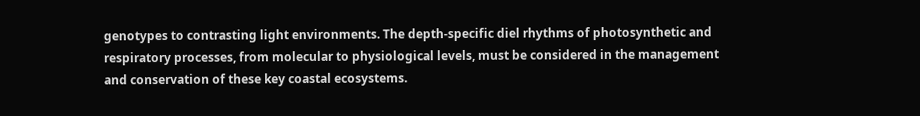genotypes to contrasting light environments. The depth-specific diel rhythms of photosynthetic and respiratory processes, from molecular to physiological levels, must be considered in the management and conservation of these key coastal ecosystems.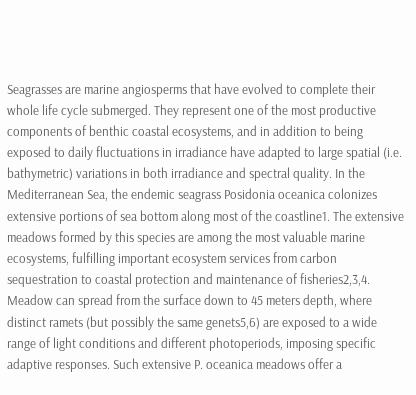Seagrasses are marine angiosperms that have evolved to complete their whole life cycle submerged. They represent one of the most productive components of benthic coastal ecosystems, and in addition to being exposed to daily fluctuations in irradiance have adapted to large spatial (i.e. bathymetric) variations in both irradiance and spectral quality. In the Mediterranean Sea, the endemic seagrass Posidonia oceanica colonizes extensive portions of sea bottom along most of the coastline1. The extensive meadows formed by this species are among the most valuable marine ecosystems, fulfilling important ecosystem services from carbon sequestration to coastal protection and maintenance of fisheries2,3,4. Meadow can spread from the surface down to 45 meters depth, where distinct ramets (but possibly the same genets5,6) are exposed to a wide range of light conditions and different photoperiods, imposing specific adaptive responses. Such extensive P. oceanica meadows offer a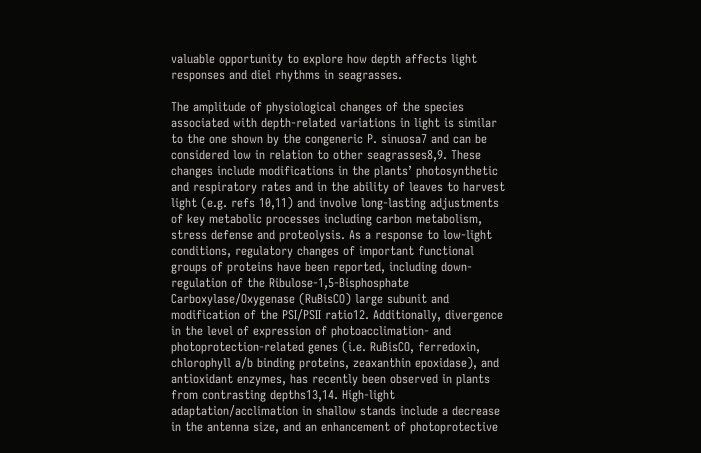valuable opportunity to explore how depth affects light responses and diel rhythms in seagrasses.

The amplitude of physiological changes of the species associated with depth-related variations in light is similar to the one shown by the congeneric P. sinuosa7 and can be considered low in relation to other seagrasses8,9. These changes include modifications in the plants’ photosynthetic and respiratory rates and in the ability of leaves to harvest light (e.g. refs 10,11) and involve long-lasting adjustments of key metabolic processes including carbon metabolism, stress defense and proteolysis. As a response to low-light conditions, regulatory changes of important functional groups of proteins have been reported, including down-regulation of the Ribulose-1,5-Bisphosphate Carboxylase/Oxygenase (RuBisCO) large subunit and modification of the PSI/PSII ratio12. Additionally, divergence in the level of expression of photoacclimation- and photoprotection-related genes (i.e. RuBisCO, ferredoxin, chlorophyll a/b binding proteins, zeaxanthin epoxidase), and antioxidant enzymes, has recently been observed in plants from contrasting depths13,14. High-light adaptation/acclimation in shallow stands include a decrease in the antenna size, and an enhancement of photoprotective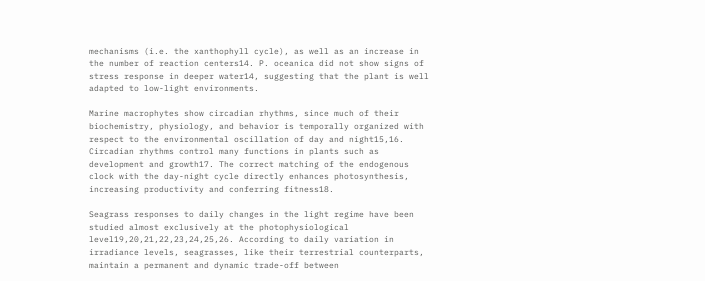mechanisms (i.e. the xanthophyll cycle), as well as an increase in the number of reaction centers14. P. oceanica did not show signs of stress response in deeper water14, suggesting that the plant is well adapted to low-light environments.

Marine macrophytes show circadian rhythms, since much of their biochemistry, physiology, and behavior is temporally organized with respect to the environmental oscillation of day and night15,16. Circadian rhythms control many functions in plants such as development and growth17. The correct matching of the endogenous clock with the day-night cycle directly enhances photosynthesis, increasing productivity and conferring fitness18.

Seagrass responses to daily changes in the light regime have been studied almost exclusively at the photophysiological level19,20,21,22,23,24,25,26. According to daily variation in irradiance levels, seagrasses, like their terrestrial counterparts, maintain a permanent and dynamic trade-off between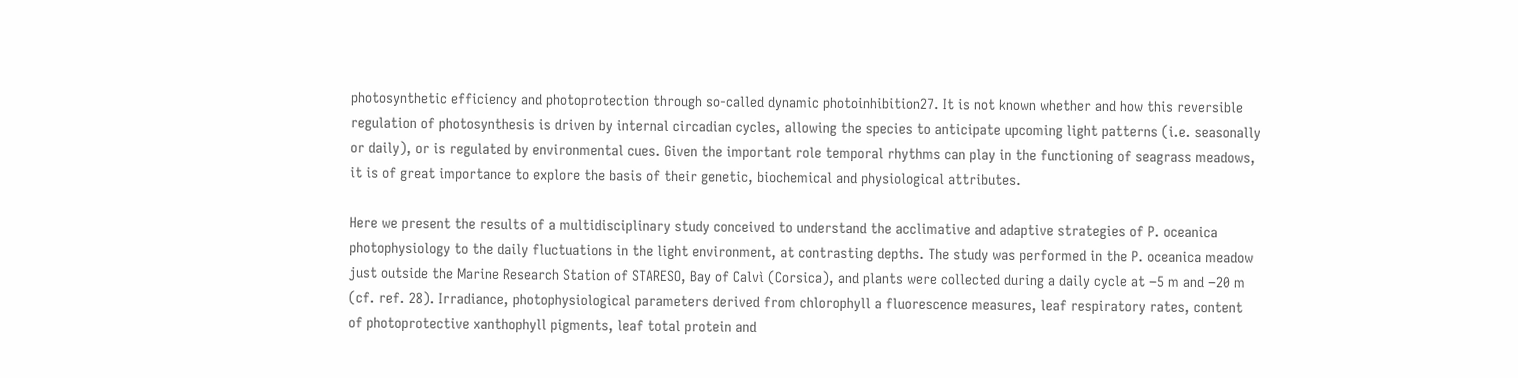photosynthetic efficiency and photoprotection through so-called dynamic photoinhibition27. It is not known whether and how this reversible regulation of photosynthesis is driven by internal circadian cycles, allowing the species to anticipate upcoming light patterns (i.e. seasonally or daily), or is regulated by environmental cues. Given the important role temporal rhythms can play in the functioning of seagrass meadows, it is of great importance to explore the basis of their genetic, biochemical and physiological attributes.

Here we present the results of a multidisciplinary study conceived to understand the acclimative and adaptive strategies of P. oceanica photophysiology to the daily fluctuations in the light environment, at contrasting depths. The study was performed in the P. oceanica meadow just outside the Marine Research Station of STARESO, Bay of Calvì (Corsica), and plants were collected during a daily cycle at −5 m and −20 m (cf. ref. 28). Irradiance, photophysiological parameters derived from chlorophyll a fluorescence measures, leaf respiratory rates, content of photoprotective xanthophyll pigments, leaf total protein and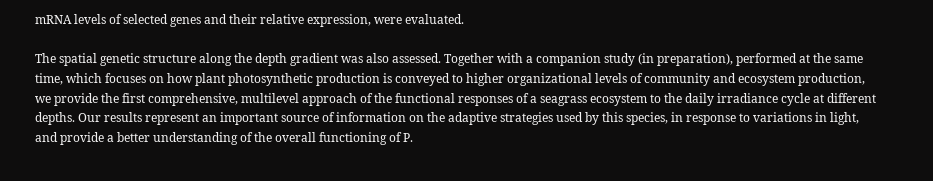mRNA levels of selected genes and their relative expression, were evaluated.

The spatial genetic structure along the depth gradient was also assessed. Together with a companion study (in preparation), performed at the same time, which focuses on how plant photosynthetic production is conveyed to higher organizational levels of community and ecosystem production, we provide the first comprehensive, multilevel approach of the functional responses of a seagrass ecosystem to the daily irradiance cycle at different depths. Our results represent an important source of information on the adaptive strategies used by this species, in response to variations in light, and provide a better understanding of the overall functioning of P.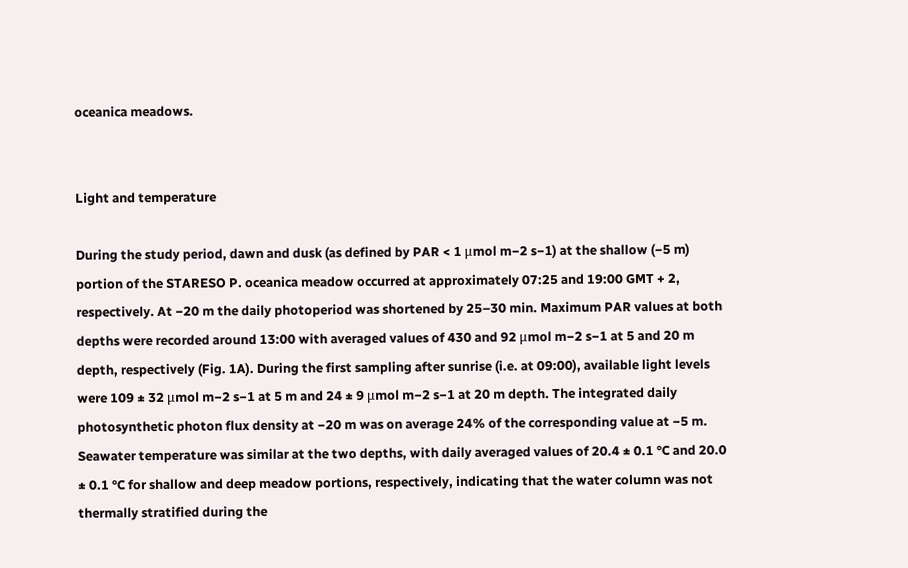oceanica meadows.


Light and temperature

During the study period, dawn and dusk (as defined by PAR < 1 μmol m−2 s−1) at the shallow (−5 m) portion of the STARESO P. oceanica meadow occurred at approximately 07:25 and 19:00 GMT + 2, respectively. At −20 m the daily photoperiod was shortened by 25–30 min. Maximum PAR values at both depths were recorded around 13:00 with averaged values of 430 and 92 μmol m−2 s−1 at 5 and 20 m depth, respectively (Fig. 1A). During the first sampling after sunrise (i.e. at 09:00), available light levels were 109 ± 32 μmol m−2 s−1 at 5 m and 24 ± 9 μmol m−2 s−1 at 20 m depth. The integrated daily photosynthetic photon flux density at −20 m was on average 24% of the corresponding value at −5 m. Seawater temperature was similar at the two depths, with daily averaged values of 20.4 ± 0.1 °C and 20.0 ± 0.1 °C for shallow and deep meadow portions, respectively, indicating that the water column was not thermally stratified during the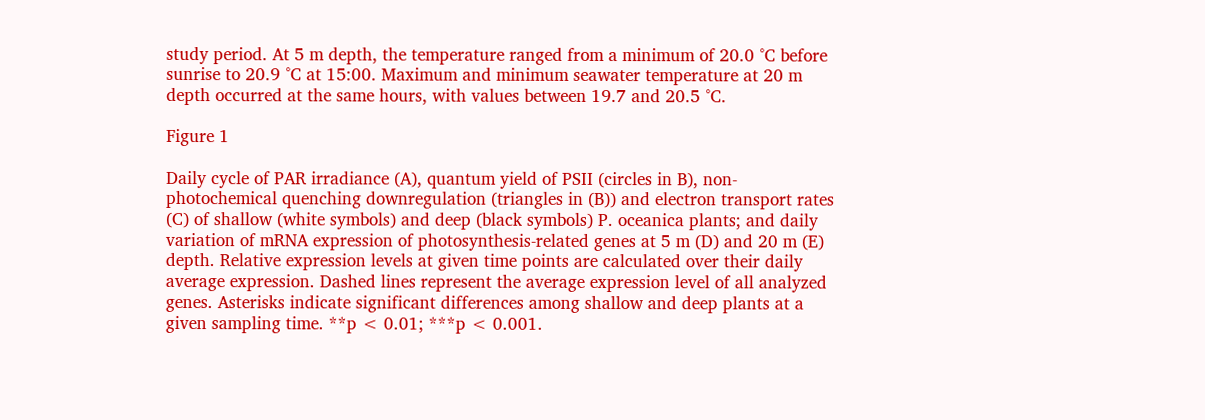study period. At 5 m depth, the temperature ranged from a minimum of 20.0 °C before sunrise to 20.9 °C at 15:00. Maximum and minimum seawater temperature at 20 m depth occurred at the same hours, with values between 19.7 and 20.5 °C.

Figure 1

Daily cycle of PAR irradiance (A), quantum yield of PSII (circles in B), non-photochemical quenching downregulation (triangles in (B)) and electron transport rates (C) of shallow (white symbols) and deep (black symbols) P. oceanica plants; and daily variation of mRNA expression of photosynthesis-related genes at 5 m (D) and 20 m (E) depth. Relative expression levels at given time points are calculated over their daily average expression. Dashed lines represent the average expression level of all analyzed genes. Asterisks indicate significant differences among shallow and deep plants at a given sampling time. **p < 0.01; ***p < 0.001.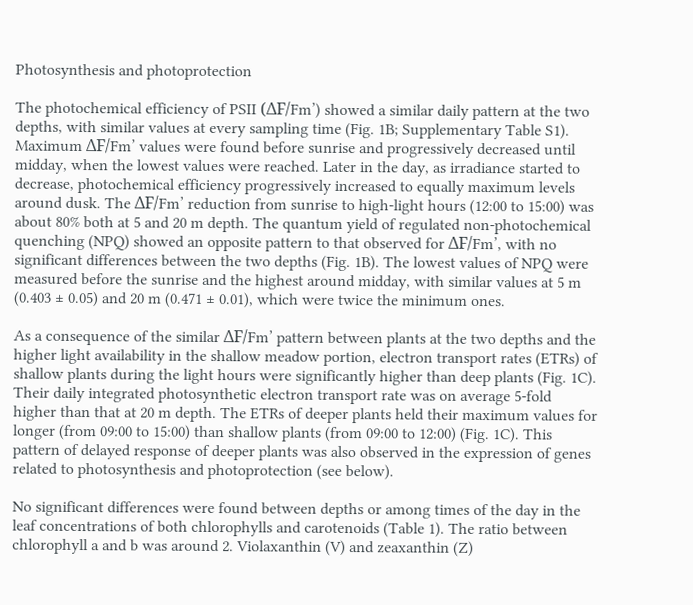Photosynthesis and photoprotection

The photochemical efficiency of PSII (ΔF/Fm’) showed a similar daily pattern at the two depths, with similar values at every sampling time (Fig. 1B; Supplementary Table S1). Maximum ΔF/Fm’ values were found before sunrise and progressively decreased until midday, when the lowest values were reached. Later in the day, as irradiance started to decrease, photochemical efficiency progressively increased to equally maximum levels around dusk. The ΔF/Fm’ reduction from sunrise to high-light hours (12:00 to 15:00) was about 80% both at 5 and 20 m depth. The quantum yield of regulated non-photochemical quenching (NPQ) showed an opposite pattern to that observed for ΔF/Fm’, with no significant differences between the two depths (Fig. 1B). The lowest values of NPQ were measured before the sunrise and the highest around midday, with similar values at 5 m (0.403 ± 0.05) and 20 m (0.471 ± 0.01), which were twice the minimum ones.

As a consequence of the similar ΔF/Fm’ pattern between plants at the two depths and the higher light availability in the shallow meadow portion, electron transport rates (ETRs) of shallow plants during the light hours were significantly higher than deep plants (Fig. 1C). Their daily integrated photosynthetic electron transport rate was on average 5-fold higher than that at 20 m depth. The ETRs of deeper plants held their maximum values for longer (from 09:00 to 15:00) than shallow plants (from 09:00 to 12:00) (Fig. 1C). This pattern of delayed response of deeper plants was also observed in the expression of genes related to photosynthesis and photoprotection (see below).

No significant differences were found between depths or among times of the day in the leaf concentrations of both chlorophylls and carotenoids (Table 1). The ratio between chlorophyll a and b was around 2. Violaxanthin (V) and zeaxanthin (Z)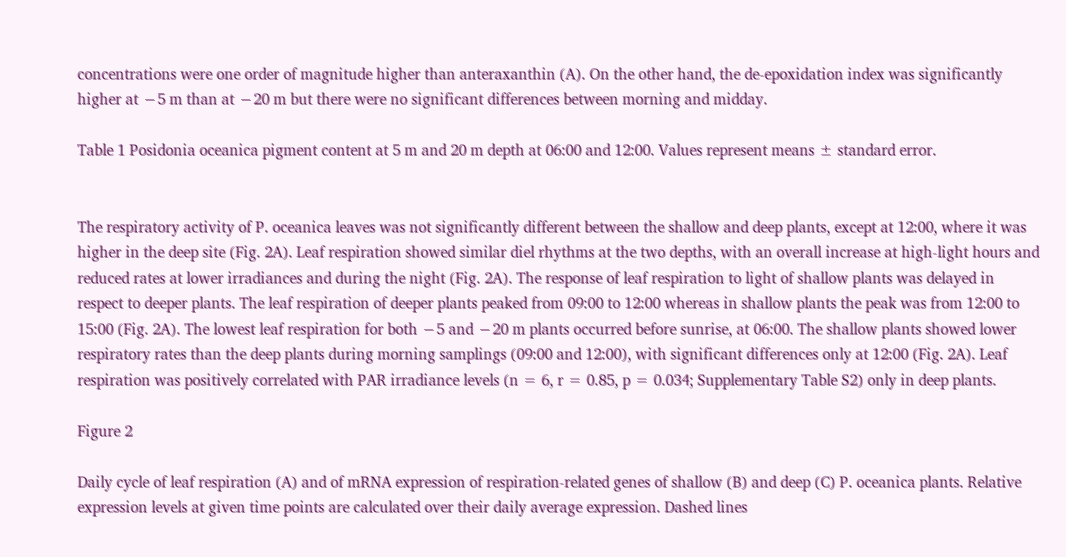concentrations were one order of magnitude higher than anteraxanthin (A). On the other hand, the de-epoxidation index was significantly higher at −5 m than at −20 m but there were no significant differences between morning and midday.

Table 1 Posidonia oceanica pigment content at 5 m and 20 m depth at 06:00 and 12:00. Values represent means ± standard error.


The respiratory activity of P. oceanica leaves was not significantly different between the shallow and deep plants, except at 12:00, where it was higher in the deep site (Fig. 2A). Leaf respiration showed similar diel rhythms at the two depths, with an overall increase at high-light hours and reduced rates at lower irradiances and during the night (Fig. 2A). The response of leaf respiration to light of shallow plants was delayed in respect to deeper plants. The leaf respiration of deeper plants peaked from 09:00 to 12:00 whereas in shallow plants the peak was from 12:00 to 15:00 (Fig. 2A). The lowest leaf respiration for both −5 and −20 m plants occurred before sunrise, at 06:00. The shallow plants showed lower respiratory rates than the deep plants during morning samplings (09:00 and 12:00), with significant differences only at 12:00 (Fig. 2A). Leaf respiration was positively correlated with PAR irradiance levels (n = 6, r = 0.85, p = 0.034; Supplementary Table S2) only in deep plants.

Figure 2

Daily cycle of leaf respiration (A) and of mRNA expression of respiration-related genes of shallow (B) and deep (C) P. oceanica plants. Relative expression levels at given time points are calculated over their daily average expression. Dashed lines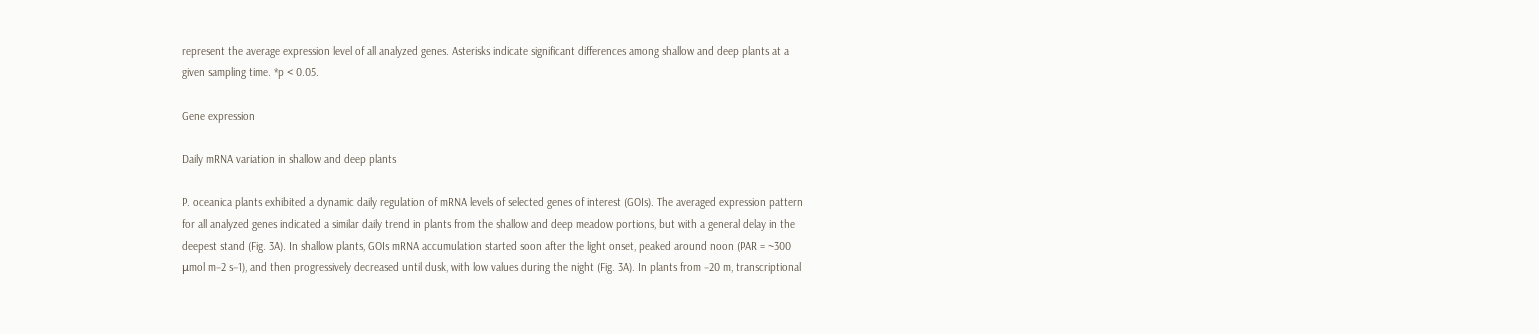represent the average expression level of all analyzed genes. Asterisks indicate significant differences among shallow and deep plants at a given sampling time. *p < 0.05.

Gene expression

Daily mRNA variation in shallow and deep plants

P. oceanica plants exhibited a dynamic daily regulation of mRNA levels of selected genes of interest (GOIs). The averaged expression pattern for all analyzed genes indicated a similar daily trend in plants from the shallow and deep meadow portions, but with a general delay in the deepest stand (Fig. 3A). In shallow plants, GOIs mRNA accumulation started soon after the light onset, peaked around noon (PAR = ~300 μmol m−2 s−1), and then progressively decreased until dusk, with low values during the night (Fig. 3A). In plants from −20 m, transcriptional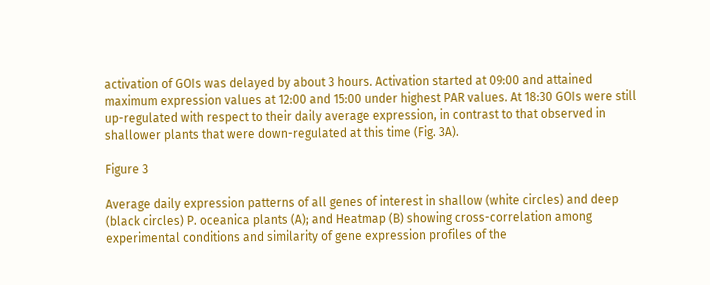activation of GOIs was delayed by about 3 hours. Activation started at 09:00 and attained maximum expression values at 12:00 and 15:00 under highest PAR values. At 18:30 GOIs were still up-regulated with respect to their daily average expression, in contrast to that observed in shallower plants that were down-regulated at this time (Fig. 3A).

Figure 3

Average daily expression patterns of all genes of interest in shallow (white circles) and deep (black circles) P. oceanica plants (A); and Heatmap (B) showing cross-correlation among experimental conditions and similarity of gene expression profiles of the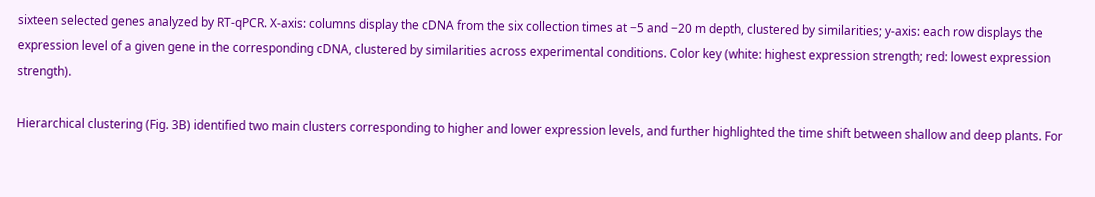sixteen selected genes analyzed by RT-qPCR. X-axis: columns display the cDNA from the six collection times at −5 and −20 m depth, clustered by similarities; y-axis: each row displays the expression level of a given gene in the corresponding cDNA, clustered by similarities across experimental conditions. Color key (white: highest expression strength; red: lowest expression strength).

Hierarchical clustering (Fig. 3B) identified two main clusters corresponding to higher and lower expression levels, and further highlighted the time shift between shallow and deep plants. For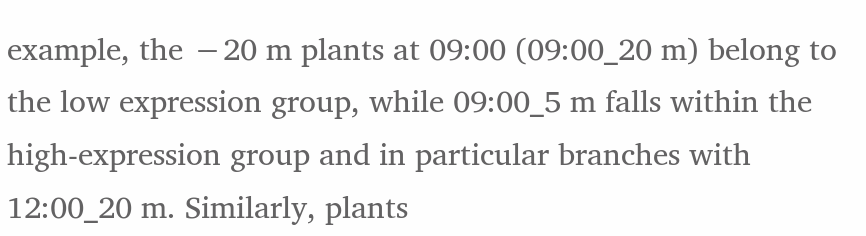example, the −20 m plants at 09:00 (09:00_20 m) belong to the low expression group, while 09:00_5 m falls within the high-expression group and in particular branches with 12:00_20 m. Similarly, plants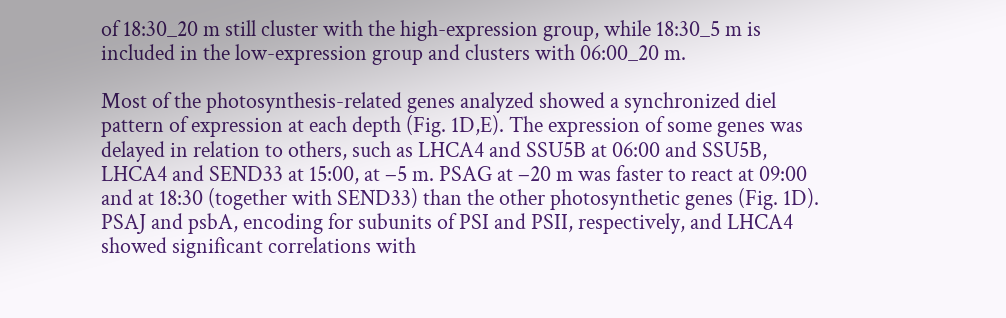of 18:30_20 m still cluster with the high-expression group, while 18:30_5 m is included in the low-expression group and clusters with 06:00_20 m.

Most of the photosynthesis-related genes analyzed showed a synchronized diel pattern of expression at each depth (Fig. 1D,E). The expression of some genes was delayed in relation to others, such as LHCA4 and SSU5B at 06:00 and SSU5B, LHCA4 and SEND33 at 15:00, at −5 m. PSAG at −20 m was faster to react at 09:00 and at 18:30 (together with SEND33) than the other photosynthetic genes (Fig. 1D). PSAJ and psbA, encoding for subunits of PSI and PSII, respectively, and LHCA4 showed significant correlations with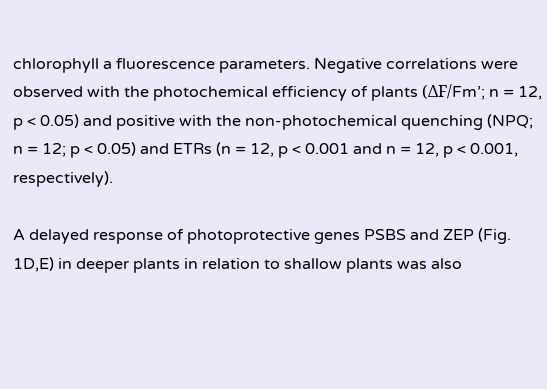chlorophyll a fluorescence parameters. Negative correlations were observed with the photochemical efficiency of plants (ΔF/Fm’; n = 12, p < 0.05) and positive with the non-photochemical quenching (NPQ; n = 12; p < 0.05) and ETRs (n = 12, p < 0.001 and n = 12, p < 0.001, respectively).

A delayed response of photoprotective genes PSBS and ZEP (Fig. 1D,E) in deeper plants in relation to shallow plants was also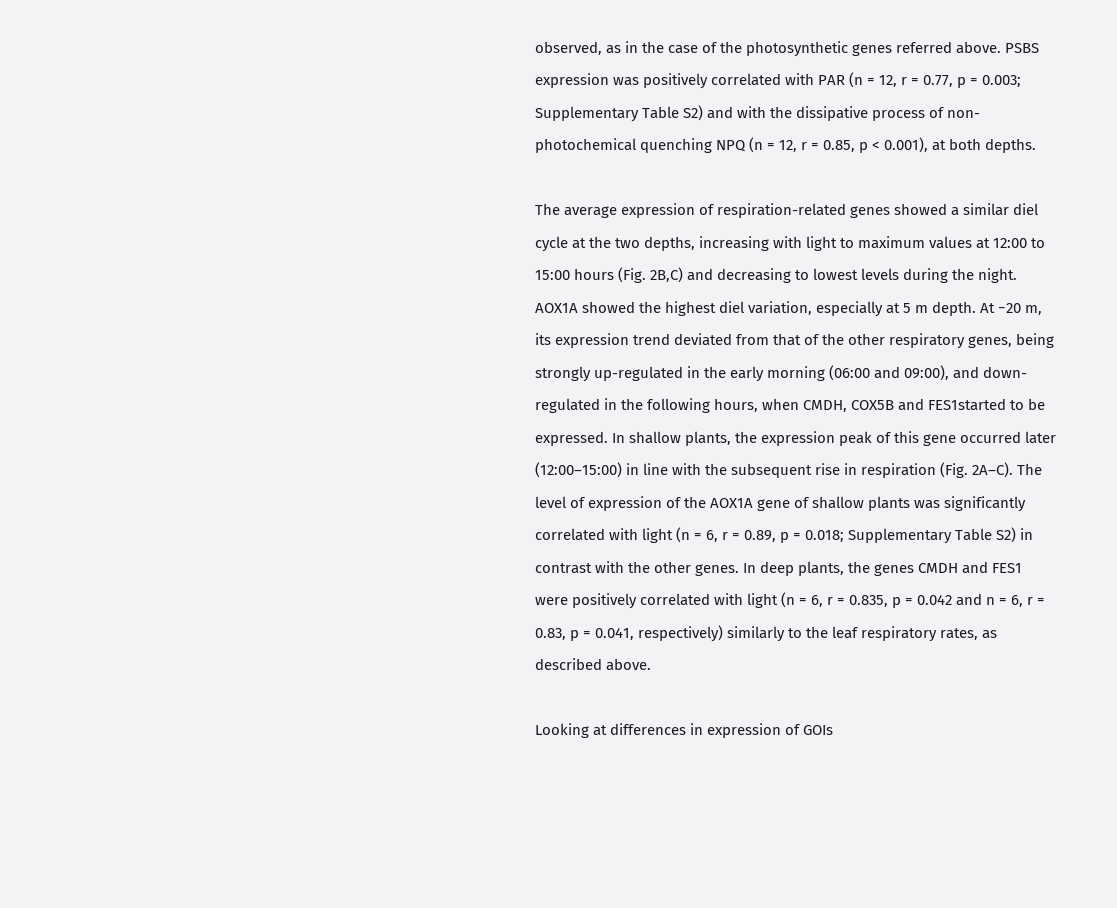observed, as in the case of the photosynthetic genes referred above. PSBS expression was positively correlated with PAR (n = 12, r = 0.77, p = 0.003; Supplementary Table S2) and with the dissipative process of non-photochemical quenching NPQ (n = 12, r = 0.85, p < 0.001), at both depths.

The average expression of respiration-related genes showed a similar diel cycle at the two depths, increasing with light to maximum values at 12:00 to 15:00 hours (Fig. 2B,C) and decreasing to lowest levels during the night. AOX1A showed the highest diel variation, especially at 5 m depth. At −20 m, its expression trend deviated from that of the other respiratory genes, being strongly up-regulated in the early morning (06:00 and 09:00), and down-regulated in the following hours, when CMDH, COX5B and FES1started to be expressed. In shallow plants, the expression peak of this gene occurred later (12:00–15:00) in line with the subsequent rise in respiration (Fig. 2A–C). The level of expression of the AOX1A gene of shallow plants was significantly correlated with light (n = 6, r = 0.89, p = 0.018; Supplementary Table S2) in contrast with the other genes. In deep plants, the genes CMDH and FES1 were positively correlated with light (n = 6, r = 0.835, p = 0.042 and n = 6, r = 0.83, p = 0.041, respectively) similarly to the leaf respiratory rates, as described above.

Looking at differences in expression of GOIs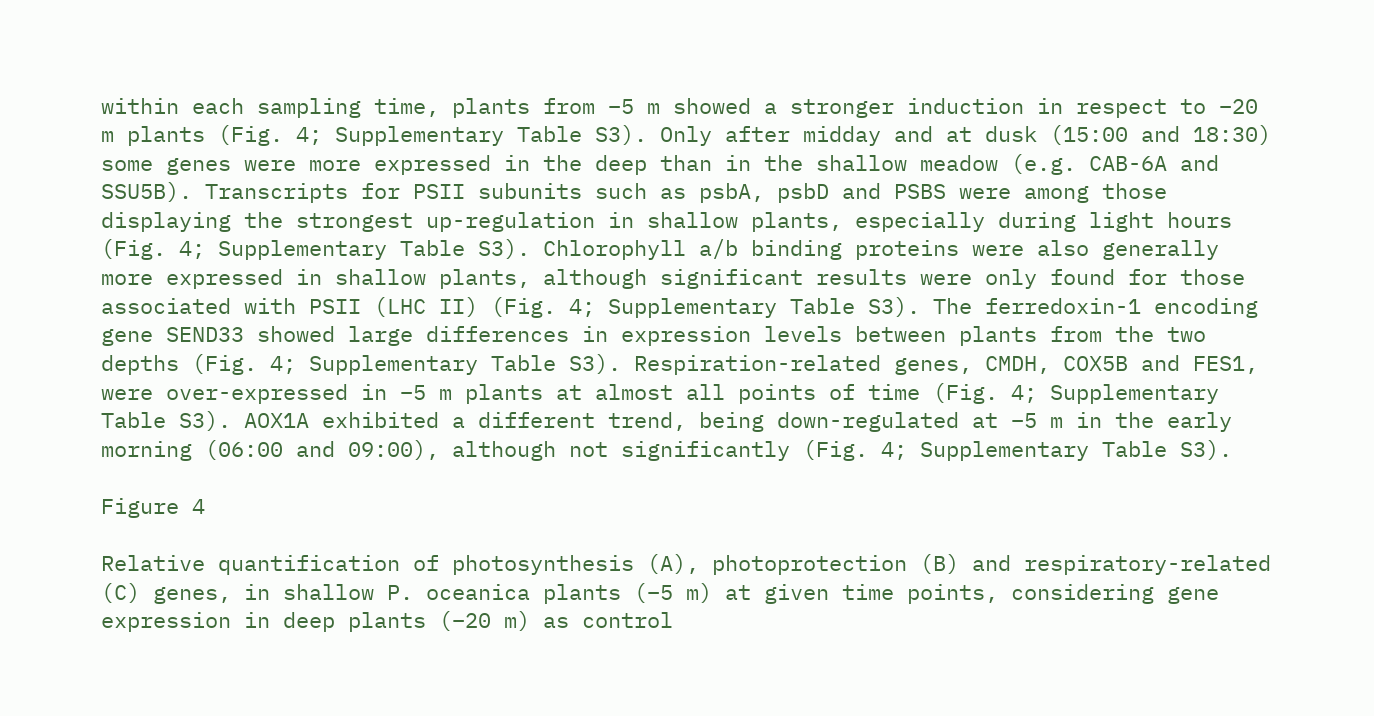within each sampling time, plants from −5 m showed a stronger induction in respect to −20 m plants (Fig. 4; Supplementary Table S3). Only after midday and at dusk (15:00 and 18:30) some genes were more expressed in the deep than in the shallow meadow (e.g. CAB-6A and SSU5B). Transcripts for PSII subunits such as psbA, psbD and PSBS were among those displaying the strongest up-regulation in shallow plants, especially during light hours (Fig. 4; Supplementary Table S3). Chlorophyll a/b binding proteins were also generally more expressed in shallow plants, although significant results were only found for those associated with PSII (LHC II) (Fig. 4; Supplementary Table S3). The ferredoxin-1 encoding gene SEND33 showed large differences in expression levels between plants from the two depths (Fig. 4; Supplementary Table S3). Respiration-related genes, CMDH, COX5B and FES1, were over-expressed in −5 m plants at almost all points of time (Fig. 4; Supplementary Table S3). AOX1A exhibited a different trend, being down-regulated at −5 m in the early morning (06:00 and 09:00), although not significantly (Fig. 4; Supplementary Table S3).

Figure 4

Relative quantification of photosynthesis (A), photoprotection (B) and respiratory-related (C) genes, in shallow P. oceanica plants (−5 m) at given time points, considering gene expression in deep plants (−20 m) as control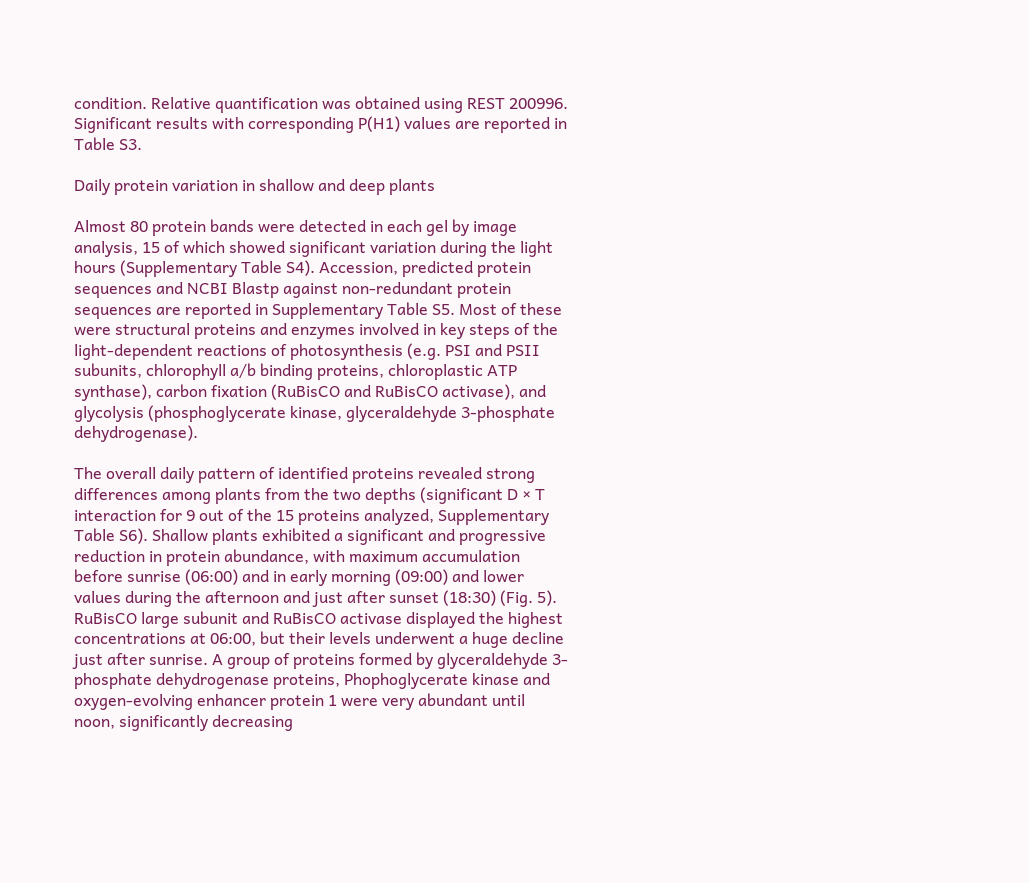condition. Relative quantification was obtained using REST 200996. Significant results with corresponding P(H1) values are reported in Table S3.

Daily protein variation in shallow and deep plants

Almost 80 protein bands were detected in each gel by image analysis, 15 of which showed significant variation during the light hours (Supplementary Table S4). Accession, predicted protein sequences and NCBI Blastp against non-redundant protein sequences are reported in Supplementary Table S5. Most of these were structural proteins and enzymes involved in key steps of the light-dependent reactions of photosynthesis (e.g. PSI and PSII subunits, chlorophyll a/b binding proteins, chloroplastic ATP synthase), carbon fixation (RuBisCO and RuBisCO activase), and glycolysis (phosphoglycerate kinase, glyceraldehyde 3-phosphate dehydrogenase).

The overall daily pattern of identified proteins revealed strong differences among plants from the two depths (significant D × T interaction for 9 out of the 15 proteins analyzed, Supplementary Table S6). Shallow plants exhibited a significant and progressive reduction in protein abundance, with maximum accumulation before sunrise (06:00) and in early morning (09:00) and lower values during the afternoon and just after sunset (18:30) (Fig. 5). RuBisCO large subunit and RuBisCO activase displayed the highest concentrations at 06:00, but their levels underwent a huge decline just after sunrise. A group of proteins formed by glyceraldehyde 3-phosphate dehydrogenase proteins, Phophoglycerate kinase and oxygen-evolving enhancer protein 1 were very abundant until noon, significantly decreasing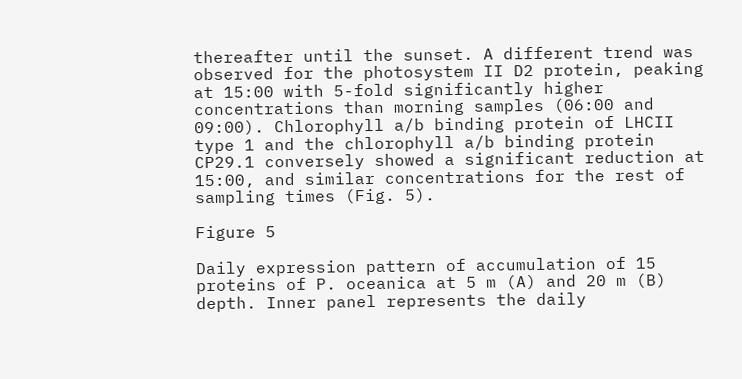thereafter until the sunset. A different trend was observed for the photosystem II D2 protein, peaking at 15:00 with 5-fold significantly higher concentrations than morning samples (06:00 and 09:00). Chlorophyll a/b binding protein of LHCII type 1 and the chlorophyll a/b binding protein CP29.1 conversely showed a significant reduction at 15:00, and similar concentrations for the rest of sampling times (Fig. 5).

Figure 5

Daily expression pattern of accumulation of 15 proteins of P. oceanica at 5 m (A) and 20 m (B) depth. Inner panel represents the daily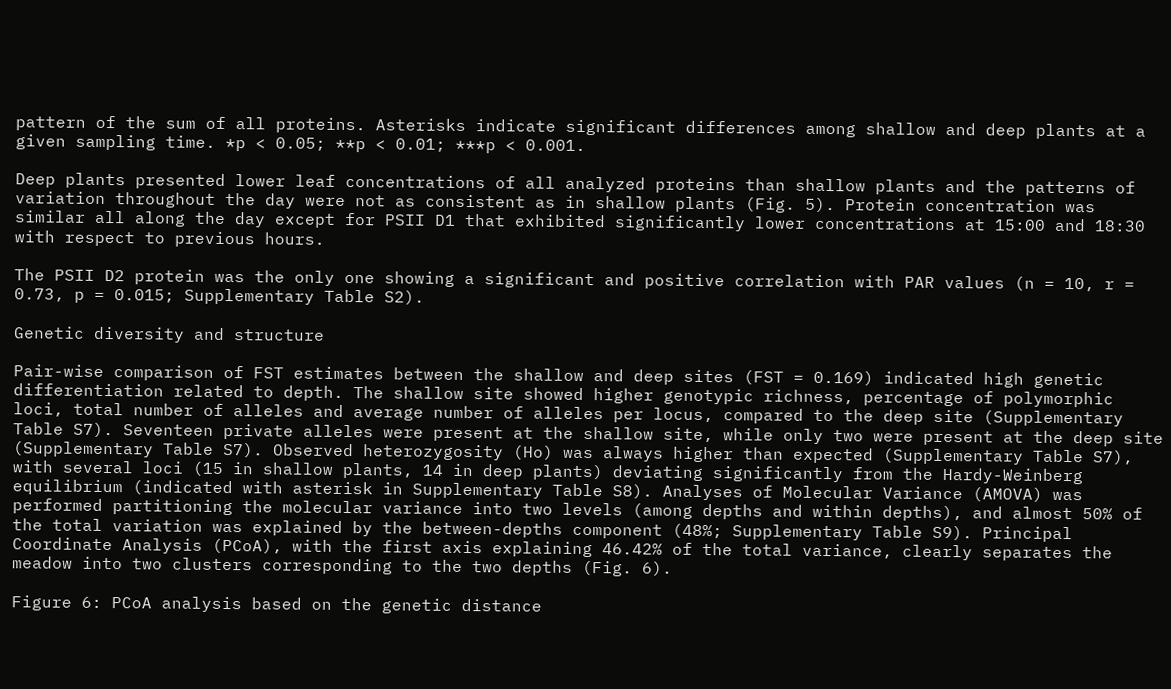pattern of the sum of all proteins. Asterisks indicate significant differences among shallow and deep plants at a given sampling time. *p < 0.05; **p < 0.01; ***p < 0.001.

Deep plants presented lower leaf concentrations of all analyzed proteins than shallow plants and the patterns of variation throughout the day were not as consistent as in shallow plants (Fig. 5). Protein concentration was similar all along the day except for PSII D1 that exhibited significantly lower concentrations at 15:00 and 18:30 with respect to previous hours.

The PSII D2 protein was the only one showing a significant and positive correlation with PAR values (n = 10, r = 0.73, p = 0.015; Supplementary Table S2).

Genetic diversity and structure

Pair-wise comparison of FST estimates between the shallow and deep sites (FST = 0.169) indicated high genetic differentiation related to depth. The shallow site showed higher genotypic richness, percentage of polymorphic loci, total number of alleles and average number of alleles per locus, compared to the deep site (Supplementary Table S7). Seventeen private alleles were present at the shallow site, while only two were present at the deep site (Supplementary Table S7). Observed heterozygosity (Ho) was always higher than expected (Supplementary Table S7), with several loci (15 in shallow plants, 14 in deep plants) deviating significantly from the Hardy-Weinberg equilibrium (indicated with asterisk in Supplementary Table S8). Analyses of Molecular Variance (AMOVA) was performed partitioning the molecular variance into two levels (among depths and within depths), and almost 50% of the total variation was explained by the between-depths component (48%; Supplementary Table S9). Principal Coordinate Analysis (PCoA), with the first axis explaining 46.42% of the total variance, clearly separates the meadow into two clusters corresponding to the two depths (Fig. 6).

Figure 6: PCoA analysis based on the genetic distance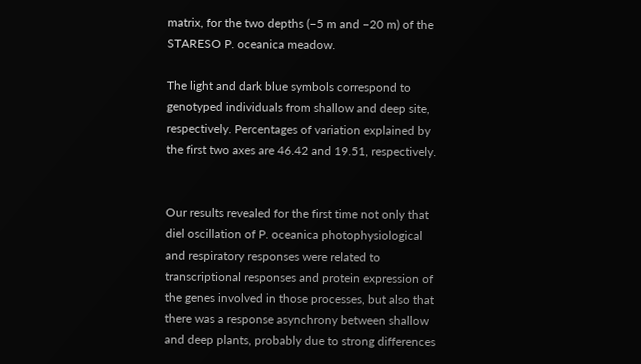matrix, for the two depths (−5 m and −20 m) of the STARESO P. oceanica meadow.

The light and dark blue symbols correspond to genotyped individuals from shallow and deep site, respectively. Percentages of variation explained by the first two axes are 46.42 and 19.51, respectively.


Our results revealed for the first time not only that diel oscillation of P. oceanica photophysiological and respiratory responses were related to transcriptional responses and protein expression of the genes involved in those processes, but also that there was a response asynchrony between shallow and deep plants, probably due to strong differences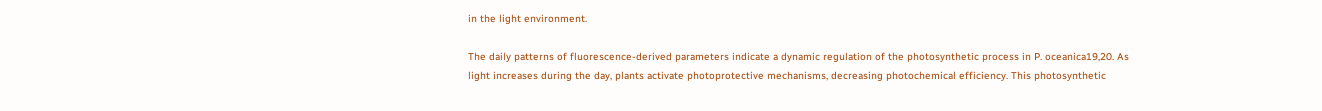in the light environment.

The daily patterns of fluorescence-derived parameters indicate a dynamic regulation of the photosynthetic process in P. oceanica19,20. As light increases during the day, plants activate photoprotective mechanisms, decreasing photochemical efficiency. This photosynthetic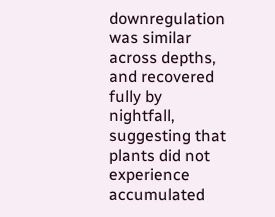downregulation was similar across depths, and recovered fully by nightfall, suggesting that plants did not experience accumulated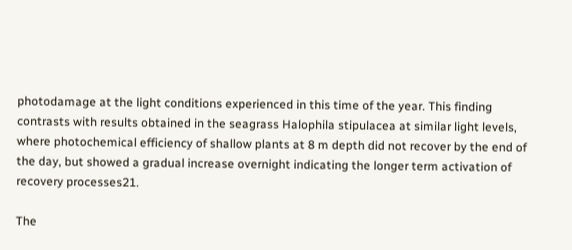photodamage at the light conditions experienced in this time of the year. This finding contrasts with results obtained in the seagrass Halophila stipulacea at similar light levels, where photochemical efficiency of shallow plants at 8 m depth did not recover by the end of the day, but showed a gradual increase overnight indicating the longer term activation of recovery processes21.

The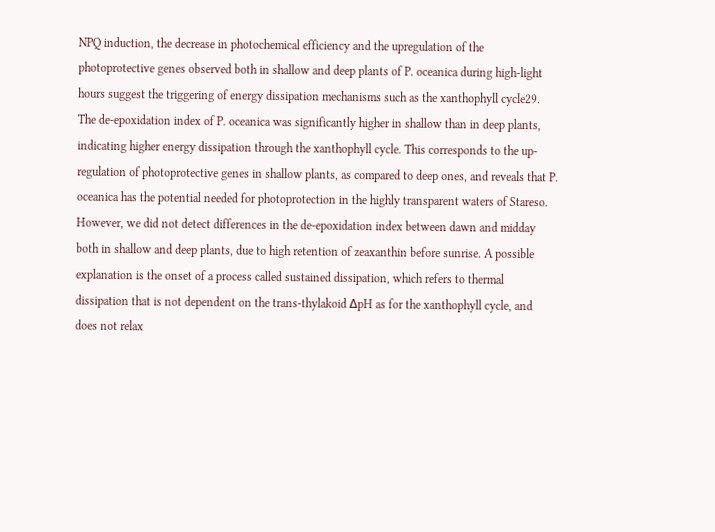NPQ induction, the decrease in photochemical efficiency and the upregulation of the photoprotective genes observed both in shallow and deep plants of P. oceanica during high-light hours suggest the triggering of energy dissipation mechanisms such as the xanthophyll cycle29. The de-epoxidation index of P. oceanica was significantly higher in shallow than in deep plants, indicating higher energy dissipation through the xanthophyll cycle. This corresponds to the up-regulation of photoprotective genes in shallow plants, as compared to deep ones, and reveals that P. oceanica has the potential needed for photoprotection in the highly transparent waters of Stareso. However, we did not detect differences in the de-epoxidation index between dawn and midday both in shallow and deep plants, due to high retention of zeaxanthin before sunrise. A possible explanation is the onset of a process called sustained dissipation, which refers to thermal dissipation that is not dependent on the trans-thylakoid ΔpH as for the xanthophyll cycle, and does not relax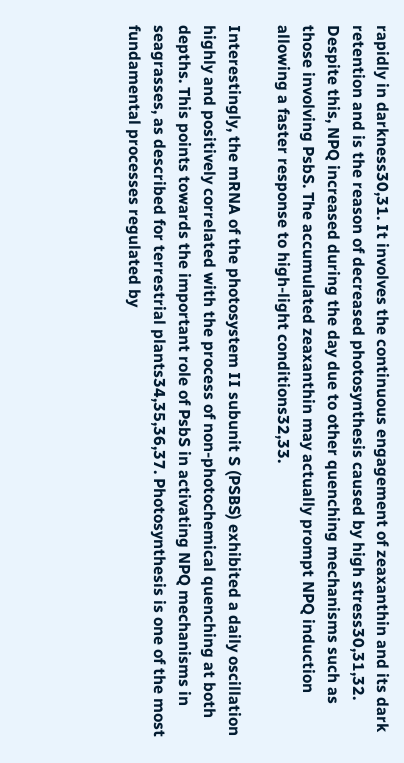rapidly in darkness30,31. It involves the continuous engagement of zeaxanthin and its dark retention and is the reason of decreased photosynthesis caused by high stress30,31,32. Despite this, NPQ increased during the day due to other quenching mechanisms such as those involving PsbS. The accumulated zeaxanthin may actually prompt NPQ induction allowing a faster response to high-light conditions32,33.

Interestingly, the mRNA of the photosystem II subunit S (PSBS) exhibited a daily oscillation highly and positively correlated with the process of non-photochemical quenching at both depths. This points towards the important role of PsbS in activating NPQ mechanisms in seagrasses, as described for terrestrial plants34,35,36,37. Photosynthesis is one of the most fundamental processes regulated by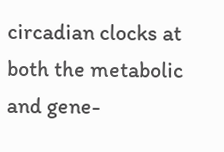circadian clocks at both the metabolic and gene-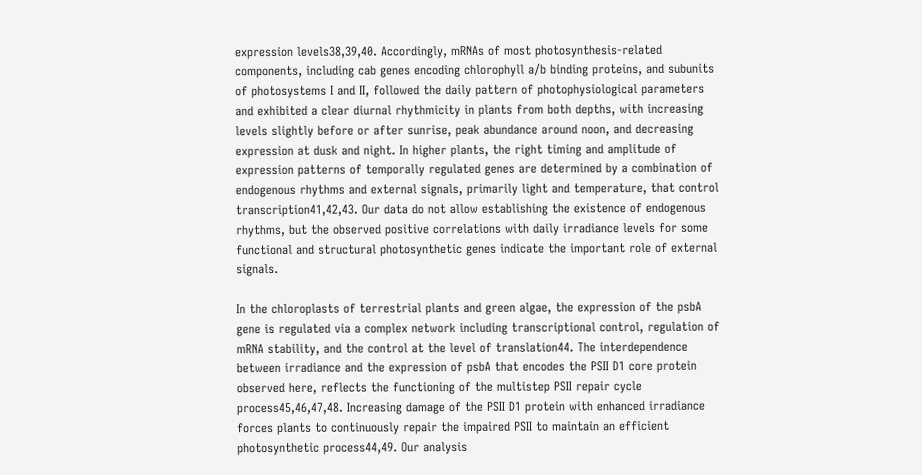expression levels38,39,40. Accordingly, mRNAs of most photosynthesis-related components, including cab genes encoding chlorophyll a/b binding proteins, and subunits of photosystems I and II, followed the daily pattern of photophysiological parameters and exhibited a clear diurnal rhythmicity in plants from both depths, with increasing levels slightly before or after sunrise, peak abundance around noon, and decreasing expression at dusk and night. In higher plants, the right timing and amplitude of expression patterns of temporally regulated genes are determined by a combination of endogenous rhythms and external signals, primarily light and temperature, that control transcription41,42,43. Our data do not allow establishing the existence of endogenous rhythms, but the observed positive correlations with daily irradiance levels for some functional and structural photosynthetic genes indicate the important role of external signals.

In the chloroplasts of terrestrial plants and green algae, the expression of the psbA gene is regulated via a complex network including transcriptional control, regulation of mRNA stability, and the control at the level of translation44. The interdependence between irradiance and the expression of psbA that encodes the PSII D1 core protein observed here, reflects the functioning of the multistep PSII repair cycle process45,46,47,48. Increasing damage of the PSII D1 protein with enhanced irradiance forces plants to continuously repair the impaired PSII to maintain an efficient photosynthetic process44,49. Our analysis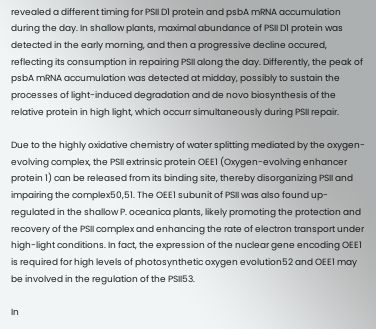revealed a different timing for PSII D1 protein and psbA mRNA accumulation during the day. In shallow plants, maximal abundance of PSII D1 protein was detected in the early morning, and then a progressive decline occured, reflecting its consumption in repairing PSII along the day. Differently, the peak of psbA mRNA accumulation was detected at midday, possibly to sustain the processes of light-induced degradation and de novo biosynthesis of the relative protein in high light, which occurr simultaneously during PSII repair.

Due to the highly oxidative chemistry of water splitting mediated by the oxygen-evolving complex, the PSII extrinsic protein OEE1 (Oxygen-evolving enhancer protein 1) can be released from its binding site, thereby disorganizing PSII and impairing the complex50,51. The OEE1 subunit of PSII was also found up-regulated in the shallow P. oceanica plants, likely promoting the protection and recovery of the PSII complex and enhancing the rate of electron transport under high-light conditions. In fact, the expression of the nuclear gene encoding OEE1 is required for high levels of photosynthetic oxygen evolution52 and OEE1 may be involved in the regulation of the PSII53.

In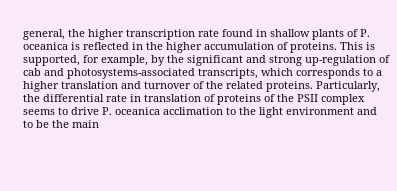general, the higher transcription rate found in shallow plants of P. oceanica is reflected in the higher accumulation of proteins. This is supported, for example, by the significant and strong up-regulation of cab and photosystems-associated transcripts, which corresponds to a higher translation and turnover of the related proteins. Particularly, the differential rate in translation of proteins of the PSII complex seems to drive P. oceanica acclimation to the light environment and to be the main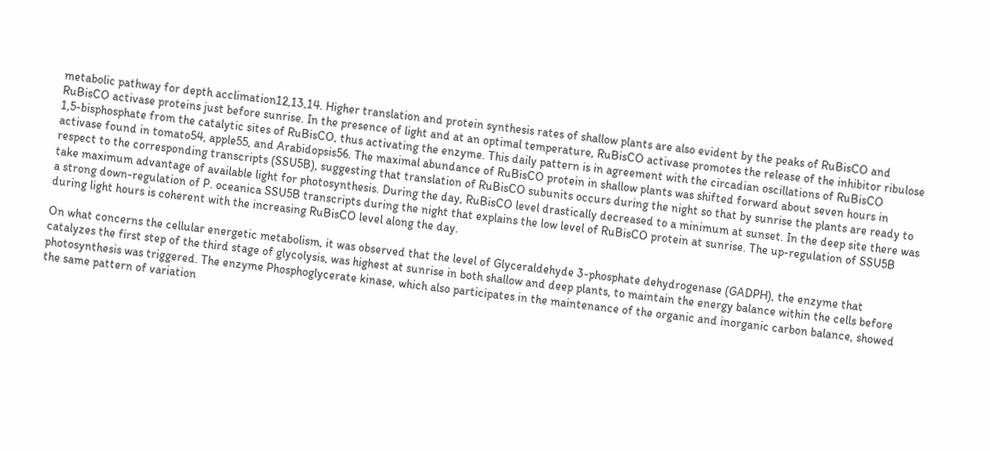metabolic pathway for depth acclimation12,13,14. Higher translation and protein synthesis rates of shallow plants are also evident by the peaks of RuBisCO and RuBisCO activase proteins just before sunrise. In the presence of light and at an optimal temperature, RuBisCO activase promotes the release of the inhibitor ribulose 1,5-bisphosphate from the catalytic sites of RuBisCO, thus activating the enzyme. This daily pattern is in agreement with the circadian oscillations of RuBisCO activase found in tomato54, apple55, and Arabidopsis56. The maximal abundance of RuBisCO protein in shallow plants was shifted forward about seven hours in respect to the corresponding transcripts (SSU5B), suggesting that translation of RuBisCO subunits occurs during the night so that by sunrise the plants are ready to take maximum advantage of available light for photosynthesis. During the day, RuBisCO level drastically decreased to a minimum at sunset. In the deep site there was a strong down-regulation of P. oceanica SSU5B transcripts during the night that explains the low level of RuBisCO protein at sunrise. The up-regulation of SSU5B during light hours is coherent with the increasing RuBisCO level along the day.

On what concerns the cellular energetic metabolism, it was observed that the level of Glyceraldehyde 3-phosphate dehydrogenase (GADPH), the enzyme that catalyzes the first step of the third stage of glycolysis, was highest at sunrise in both shallow and deep plants, to maintain the energy balance within the cells before photosynthesis was triggered. The enzyme Phosphoglycerate kinase, which also participates in the maintenance of the organic and inorganic carbon balance, showed the same pattern of variation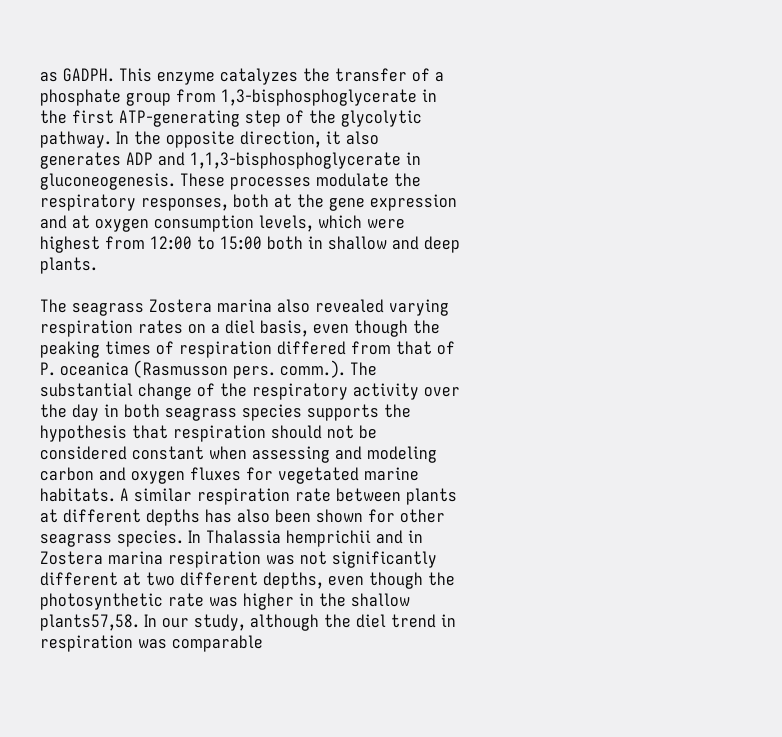as GADPH. This enzyme catalyzes the transfer of a phosphate group from 1,3-bisphosphoglycerate in the first ATP-generating step of the glycolytic pathway. In the opposite direction, it also generates ADP and 1,1,3-bisphosphoglycerate in gluconeogenesis. These processes modulate the respiratory responses, both at the gene expression and at oxygen consumption levels, which were highest from 12:00 to 15:00 both in shallow and deep plants.

The seagrass Zostera marina also revealed varying respiration rates on a diel basis, even though the peaking times of respiration differed from that of P. oceanica (Rasmusson pers. comm.). The substantial change of the respiratory activity over the day in both seagrass species supports the hypothesis that respiration should not be considered constant when assessing and modeling carbon and oxygen fluxes for vegetated marine habitats. A similar respiration rate between plants at different depths has also been shown for other seagrass species. In Thalassia hemprichii and in Zostera marina respiration was not significantly different at two different depths, even though the photosynthetic rate was higher in the shallow plants57,58. In our study, although the diel trend in respiration was comparable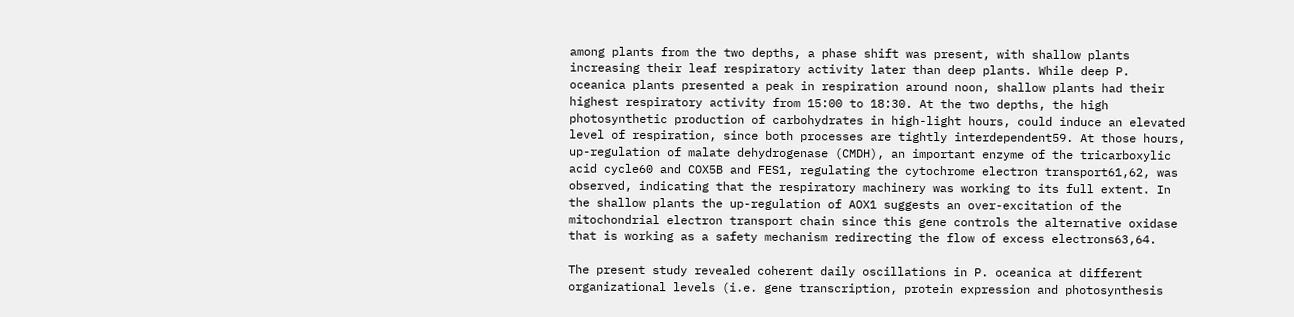among plants from the two depths, a phase shift was present, with shallow plants increasing their leaf respiratory activity later than deep plants. While deep P. oceanica plants presented a peak in respiration around noon, shallow plants had their highest respiratory activity from 15:00 to 18:30. At the two depths, the high photosynthetic production of carbohydrates in high-light hours, could induce an elevated level of respiration, since both processes are tightly interdependent59. At those hours, up-regulation of malate dehydrogenase (CMDH), an important enzyme of the tricarboxylic acid cycle60 and COX5B and FES1, regulating the cytochrome electron transport61,62, was observed, indicating that the respiratory machinery was working to its full extent. In the shallow plants the up-regulation of AOX1 suggests an over-excitation of the mitochondrial electron transport chain since this gene controls the alternative oxidase that is working as a safety mechanism redirecting the flow of excess electrons63,64.

The present study revealed coherent daily oscillations in P. oceanica at different organizational levels (i.e. gene transcription, protein expression and photosynthesis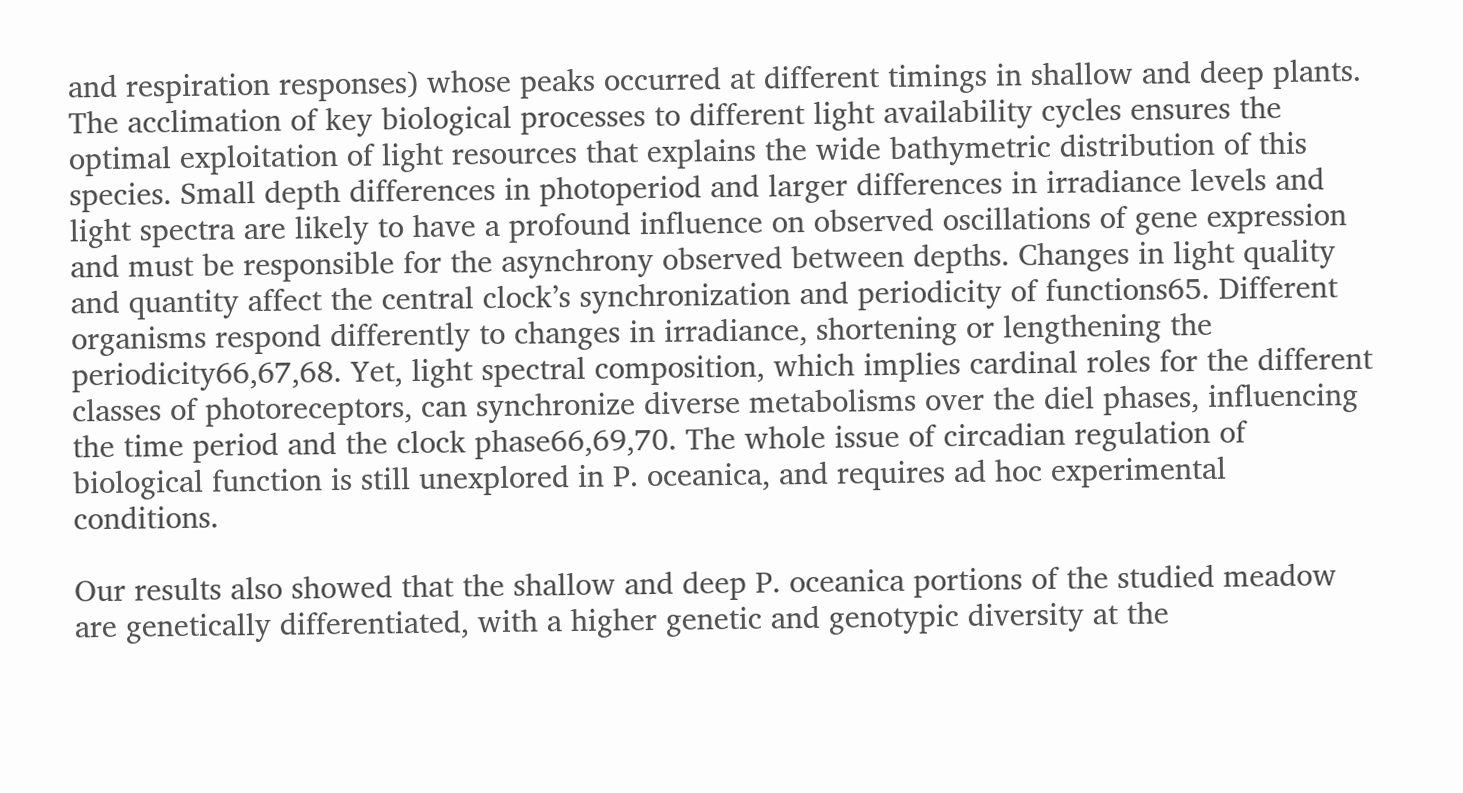and respiration responses) whose peaks occurred at different timings in shallow and deep plants. The acclimation of key biological processes to different light availability cycles ensures the optimal exploitation of light resources that explains the wide bathymetric distribution of this species. Small depth differences in photoperiod and larger differences in irradiance levels and light spectra are likely to have a profound influence on observed oscillations of gene expression and must be responsible for the asynchrony observed between depths. Changes in light quality and quantity affect the central clock’s synchronization and periodicity of functions65. Different organisms respond differently to changes in irradiance, shortening or lengthening the periodicity66,67,68. Yet, light spectral composition, which implies cardinal roles for the different classes of photoreceptors, can synchronize diverse metabolisms over the diel phases, influencing the time period and the clock phase66,69,70. The whole issue of circadian regulation of biological function is still unexplored in P. oceanica, and requires ad hoc experimental conditions.

Our results also showed that the shallow and deep P. oceanica portions of the studied meadow are genetically differentiated, with a higher genetic and genotypic diversity at the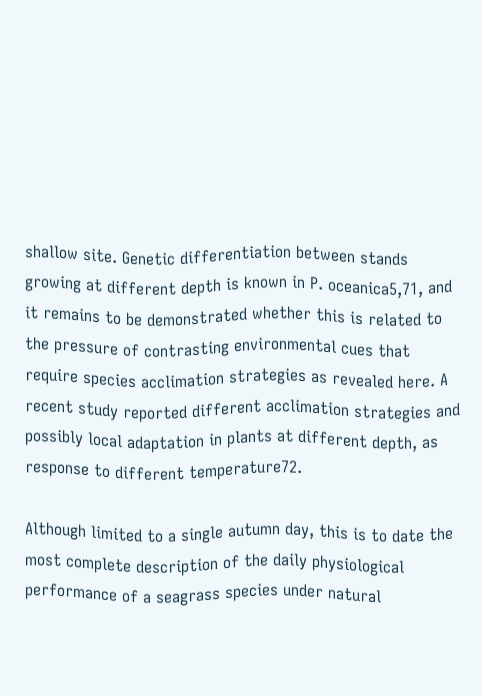shallow site. Genetic differentiation between stands growing at different depth is known in P. oceanica5,71, and it remains to be demonstrated whether this is related to the pressure of contrasting environmental cues that require species acclimation strategies as revealed here. A recent study reported different acclimation strategies and possibly local adaptation in plants at different depth, as response to different temperature72.

Although limited to a single autumn day, this is to date the most complete description of the daily physiological performance of a seagrass species under natural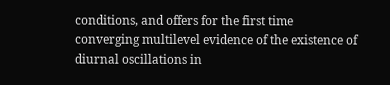conditions, and offers for the first time converging multilevel evidence of the existence of diurnal oscillations in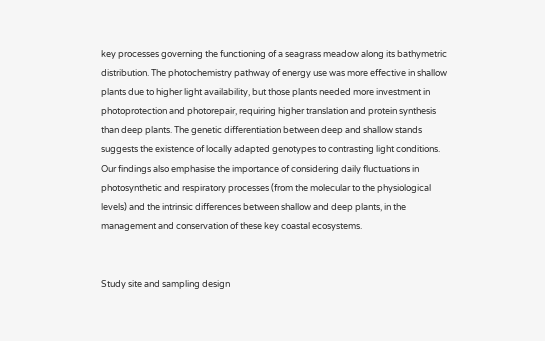key processes governing the functioning of a seagrass meadow along its bathymetric distribution. The photochemistry pathway of energy use was more effective in shallow plants due to higher light availability, but those plants needed more investment in photoprotection and photorepair, requiring higher translation and protein synthesis than deep plants. The genetic differentiation between deep and shallow stands suggests the existence of locally adapted genotypes to contrasting light conditions. Our findings also emphasise the importance of considering daily fluctuations in photosynthetic and respiratory processes (from the molecular to the physiological levels) and the intrinsic differences between shallow and deep plants, in the management and conservation of these key coastal ecosystems.


Study site and sampling design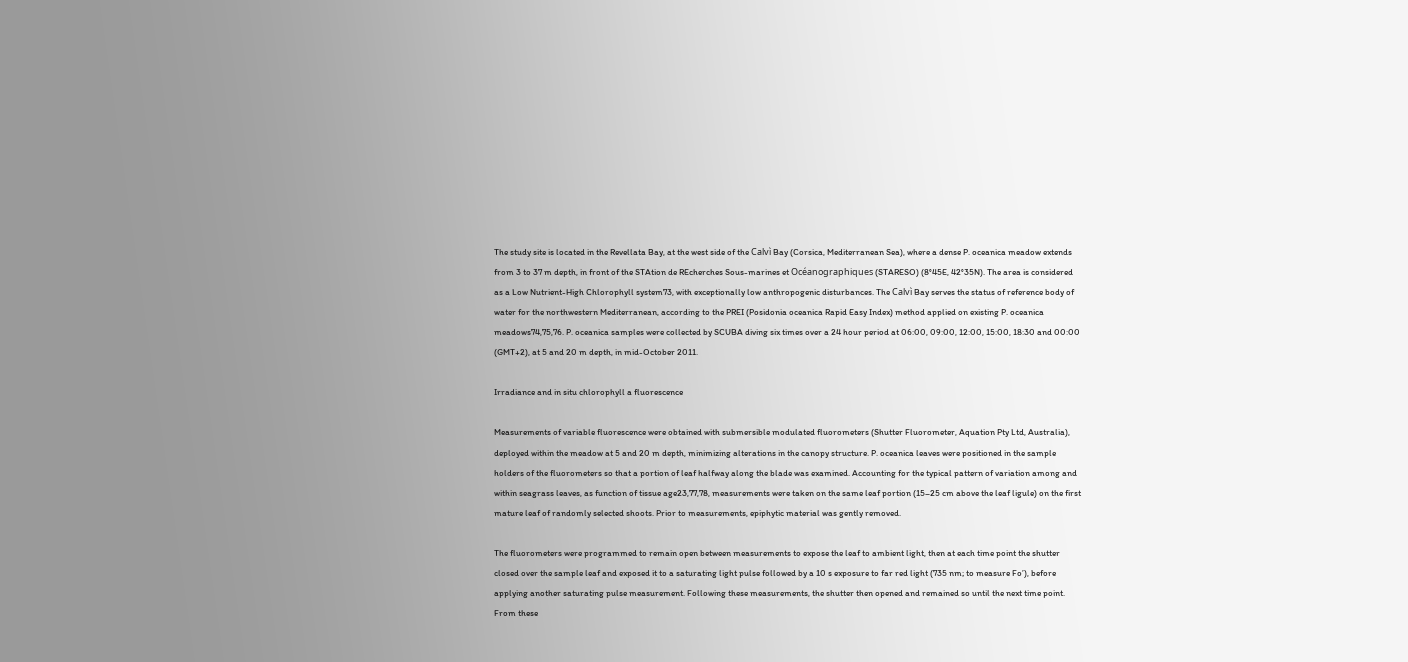The study site is located in the Revellata Bay, at the west side of the Calvì Bay (Corsica, Mediterranean Sea), where a dense P. oceanica meadow extends from 3 to 37 m depth, in front of the STAtion de REcherches Sous-marines et Océanographiques (STARESO) (8°45E, 42°35N). The area is considered as a Low Nutrient-High Chlorophyll system73, with exceptionally low anthropogenic disturbances. The Calvì Bay serves the status of reference body of water for the northwestern Mediterranean, according to the PREI (Posidonia oceanica Rapid Easy Index) method applied on existing P. oceanica meadows74,75,76. P. oceanica samples were collected by SCUBA diving six times over a 24 hour period at 06:00, 09:00, 12:00, 15:00, 18:30 and 00:00 (GMT+2), at 5 and 20 m depth, in mid-October 2011.

Irradiance and in situ chlorophyll a fluorescence

Measurements of variable fluorescence were obtained with submersible modulated fluorometers (Shutter Fluorometer, Aquation Pty Ltd, Australia), deployed within the meadow at 5 and 20 m depth, minimizing alterations in the canopy structure. P. oceanica leaves were positioned in the sample holders of the fluorometers so that a portion of leaf halfway along the blade was examined. Accounting for the typical pattern of variation among and within seagrass leaves, as function of tissue age23,77,78, measurements were taken on the same leaf portion (15–25 cm above the leaf ligule) on the first mature leaf of randomly selected shoots. Prior to measurements, epiphytic material was gently removed.

The fluorometers were programmed to remain open between measurements to expose the leaf to ambient light, then at each time point the shutter closed over the sample leaf and exposed it to a saturating light pulse followed by a 10 s exposure to far red light (735 nm; to measure Fo’), before applying another saturating pulse measurement. Following these measurements, the shutter then opened and remained so until the next time point. From these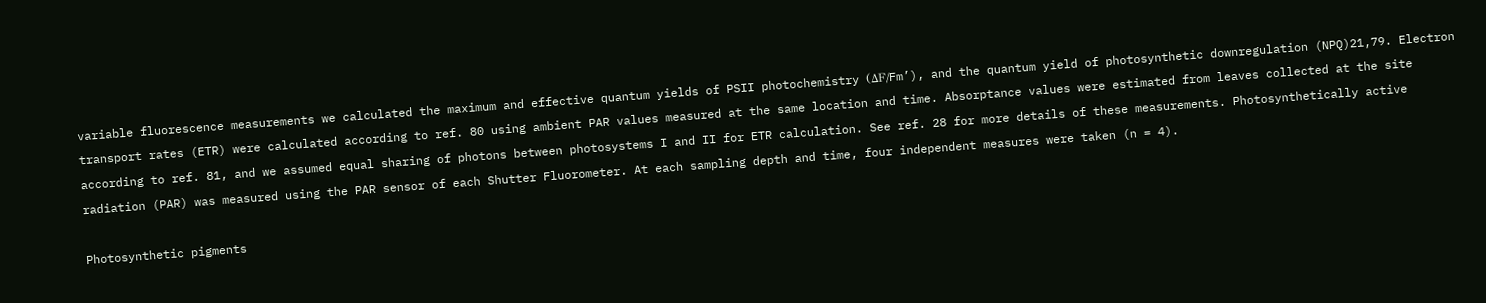variable fluorescence measurements we calculated the maximum and effective quantum yields of PSII photochemistry (ΔF/Fm’), and the quantum yield of photosynthetic downregulation (NPQ)21,79. Electron transport rates (ETR) were calculated according to ref. 80 using ambient PAR values measured at the same location and time. Absorptance values were estimated from leaves collected at the site according to ref. 81, and we assumed equal sharing of photons between photosystems I and II for ETR calculation. See ref. 28 for more details of these measurements. Photosynthetically active radiation (PAR) was measured using the PAR sensor of each Shutter Fluorometer. At each sampling depth and time, four independent measures were taken (n = 4).

Photosynthetic pigments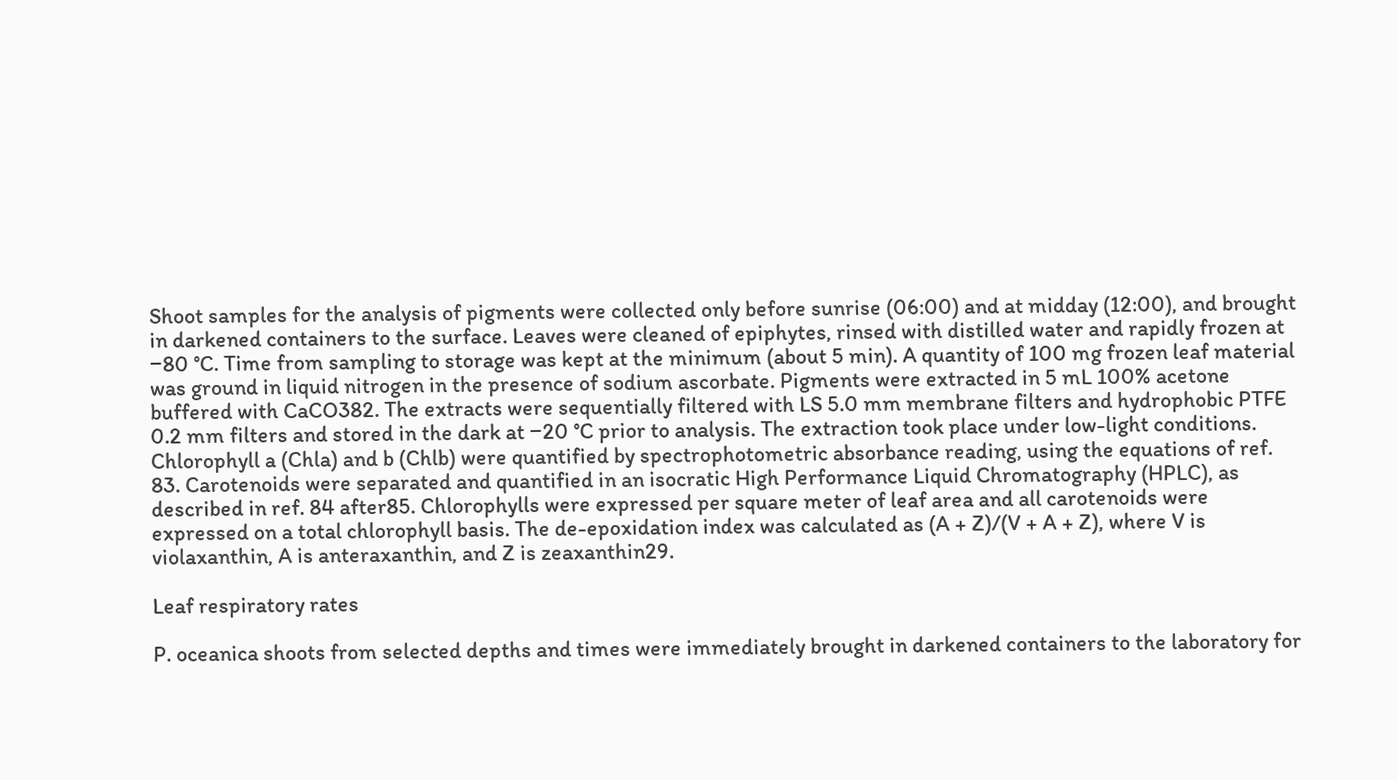Shoot samples for the analysis of pigments were collected only before sunrise (06:00) and at midday (12:00), and brought in darkened containers to the surface. Leaves were cleaned of epiphytes, rinsed with distilled water and rapidly frozen at −80 °C. Time from sampling to storage was kept at the minimum (about 5 min). A quantity of 100 mg frozen leaf material was ground in liquid nitrogen in the presence of sodium ascorbate. Pigments were extracted in 5 mL 100% acetone buffered with CaCO382. The extracts were sequentially filtered with LS 5.0 mm membrane filters and hydrophobic PTFE 0.2 mm filters and stored in the dark at −20 °C prior to analysis. The extraction took place under low-light conditions. Chlorophyll a (Chla) and b (Chlb) were quantified by spectrophotometric absorbance reading, using the equations of ref. 83. Carotenoids were separated and quantified in an isocratic High Performance Liquid Chromatography (HPLC), as described in ref. 84 after85. Chlorophylls were expressed per square meter of leaf area and all carotenoids were expressed on a total chlorophyll basis. The de-epoxidation index was calculated as (A + Z)/(V + A + Z), where V is violaxanthin, A is anteraxanthin, and Z is zeaxanthin29.

Leaf respiratory rates

P. oceanica shoots from selected depths and times were immediately brought in darkened containers to the laboratory for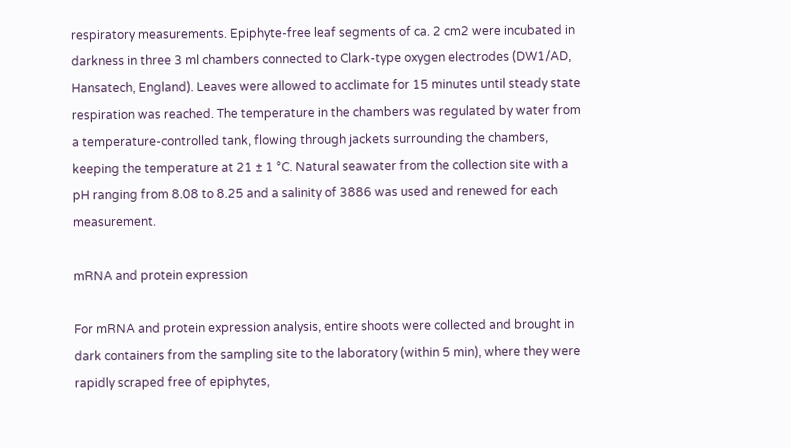respiratory measurements. Epiphyte-free leaf segments of ca. 2 cm2 were incubated in darkness in three 3 ml chambers connected to Clark-type oxygen electrodes (DW1/AD, Hansatech, England). Leaves were allowed to acclimate for 15 minutes until steady state respiration was reached. The temperature in the chambers was regulated by water from a temperature-controlled tank, flowing through jackets surrounding the chambers, keeping the temperature at 21 ± 1 °C. Natural seawater from the collection site with a pH ranging from 8.08 to 8.25 and a salinity of 3886 was used and renewed for each measurement.

mRNA and protein expression

For mRNA and protein expression analysis, entire shoots were collected and brought in dark containers from the sampling site to the laboratory (within 5 min), where they were rapidly scraped free of epiphytes,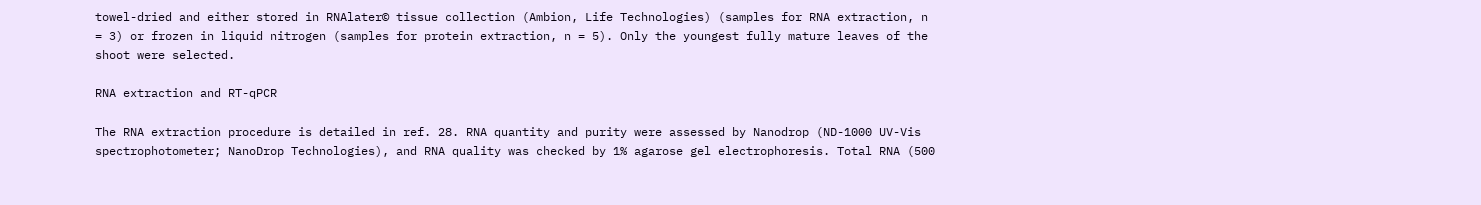towel-dried and either stored in RNAlater© tissue collection (Ambion, Life Technologies) (samples for RNA extraction, n = 3) or frozen in liquid nitrogen (samples for protein extraction, n = 5). Only the youngest fully mature leaves of the shoot were selected.

RNA extraction and RT-qPCR

The RNA extraction procedure is detailed in ref. 28. RNA quantity and purity were assessed by Nanodrop (ND-1000 UV-Vis spectrophotometer; NanoDrop Technologies), and RNA quality was checked by 1% agarose gel electrophoresis. Total RNA (500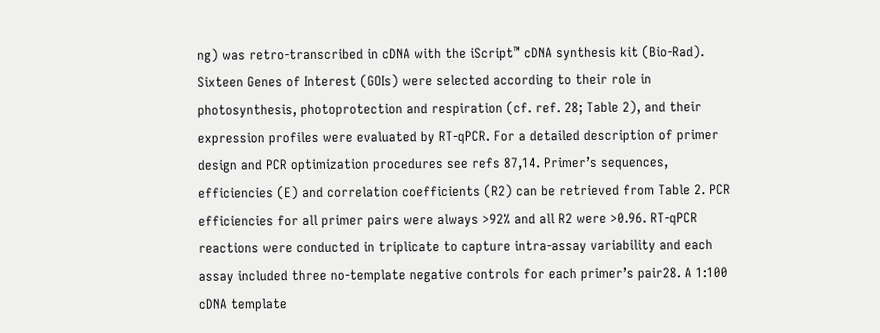ng) was retro-transcribed in cDNA with the iScript™ cDNA synthesis kit (Bio-Rad). Sixteen Genes of Interest (GOIs) were selected according to their role in photosynthesis, photoprotection and respiration (cf. ref. 28; Table 2), and their expression profiles were evaluated by RT-qPCR. For a detailed description of primer design and PCR optimization procedures see refs 87,14. Primer’s sequences, efficiencies (E) and correlation coefficients (R2) can be retrieved from Table 2. PCR efficiencies for all primer pairs were always >92% and all R2 were >0.96. RT-qPCR reactions were conducted in triplicate to capture intra-assay variability and each assay included three no-template negative controls for each primer’s pair28. A 1:100 cDNA template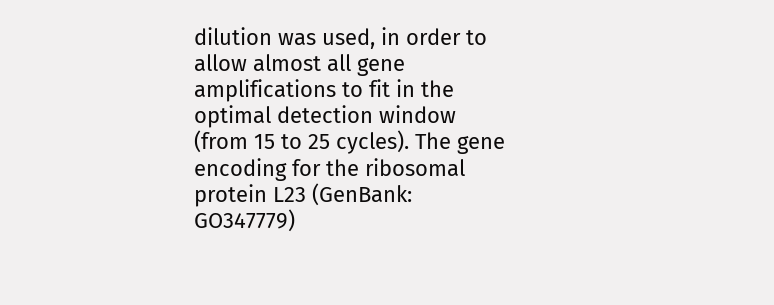dilution was used, in order to allow almost all gene amplifications to fit in the optimal detection window (from 15 to 25 cycles). The gene encoding for the ribosomal protein L23 (GenBank: GO347779)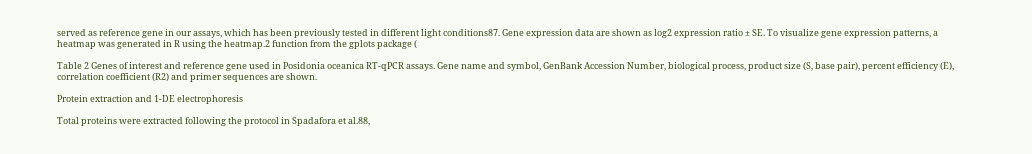served as reference gene in our assays, which has been previously tested in different light conditions87. Gene expression data are shown as log2 expression ratio ± SE. To visualize gene expression patterns, a heatmap was generated in R using the heatmap.2 function from the gplots package (

Table 2 Genes of interest and reference gene used in Posidonia oceanica RT-qPCR assays. Gene name and symbol, GenBank Accession Number, biological process, product size (S, base pair), percent efficiency (E), correlation coefficient (R2) and primer sequences are shown.

Protein extraction and 1-DE electrophoresis

Total proteins were extracted following the protocol in Spadafora et al.88,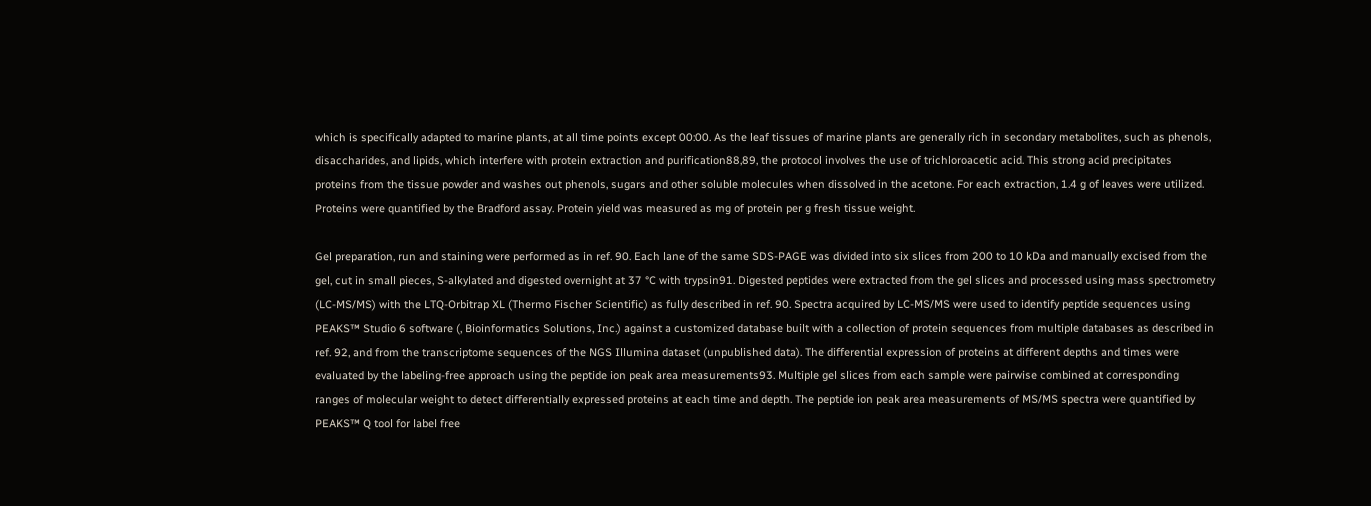which is specifically adapted to marine plants, at all time points except 00:00. As the leaf tissues of marine plants are generally rich in secondary metabolites, such as phenols, disaccharides, and lipids, which interfere with protein extraction and purification88,89, the protocol involves the use of trichloroacetic acid. This strong acid precipitates proteins from the tissue powder and washes out phenols, sugars and other soluble molecules when dissolved in the acetone. For each extraction, 1.4 g of leaves were utilized. Proteins were quantified by the Bradford assay. Protein yield was measured as mg of protein per g fresh tissue weight.

Gel preparation, run and staining were performed as in ref. 90. Each lane of the same SDS-PAGE was divided into six slices from 200 to 10 kDa and manually excised from the gel, cut in small pieces, S-alkylated and digested overnight at 37 °C with trypsin91. Digested peptides were extracted from the gel slices and processed using mass spectrometry (LC-MS/MS) with the LTQ-Orbitrap XL (Thermo Fischer Scientific) as fully described in ref. 90. Spectra acquired by LC-MS/MS were used to identify peptide sequences using PEAKS™ Studio 6 software (, Bioinformatics Solutions, Inc.) against a customized database built with a collection of protein sequences from multiple databases as described in ref. 92, and from the transcriptome sequences of the NGS Illumina dataset (unpublished data). The differential expression of proteins at different depths and times were evaluated by the labeling-free approach using the peptide ion peak area measurements93. Multiple gel slices from each sample were pairwise combined at corresponding ranges of molecular weight to detect differentially expressed proteins at each time and depth. The peptide ion peak area measurements of MS/MS spectra were quantified by PEAKS™ Q tool for label free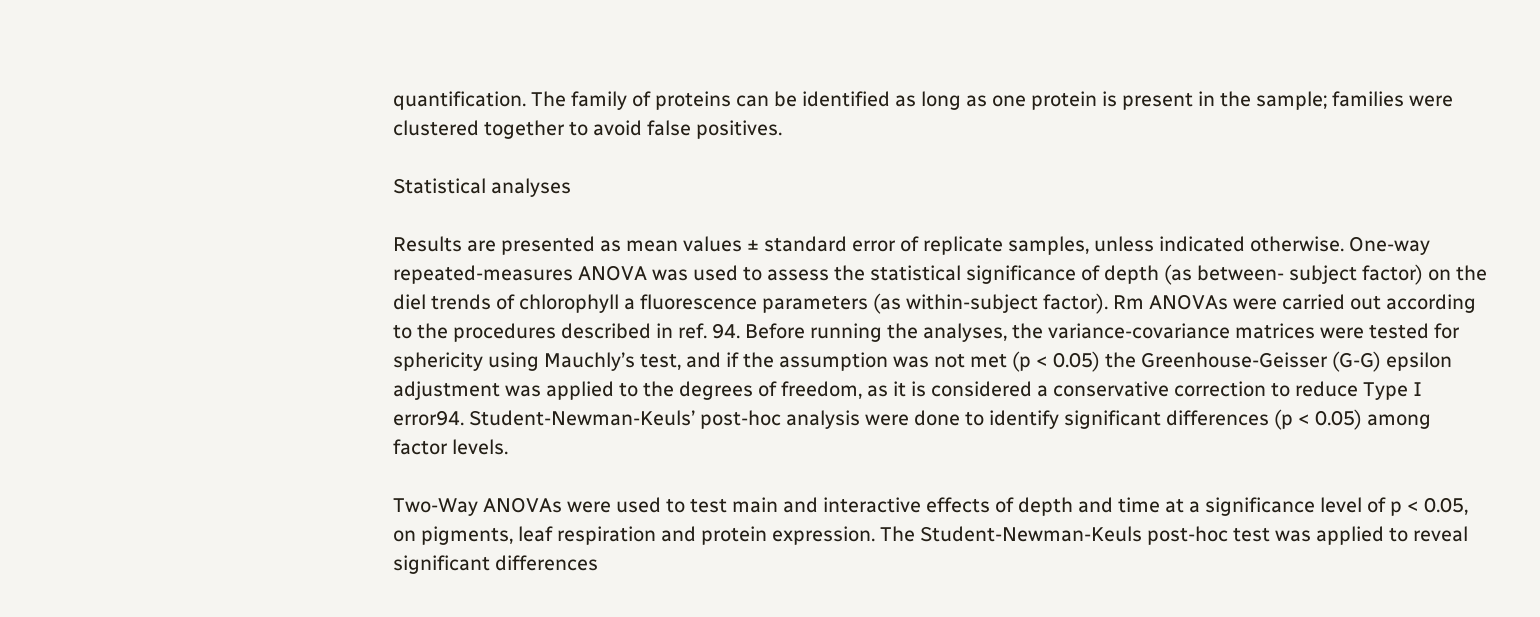quantification. The family of proteins can be identified as long as one protein is present in the sample; families were clustered together to avoid false positives.

Statistical analyses

Results are presented as mean values ± standard error of replicate samples, unless indicated otherwise. One-way repeated-measures ANOVA was used to assess the statistical significance of depth (as between- subject factor) on the diel trends of chlorophyll a fluorescence parameters (as within-subject factor). Rm ANOVAs were carried out according to the procedures described in ref. 94. Before running the analyses, the variance-covariance matrices were tested for sphericity using Mauchly’s test, and if the assumption was not met (p < 0.05) the Greenhouse-Geisser (G-G) epsilon adjustment was applied to the degrees of freedom, as it is considered a conservative correction to reduce Type I error94. Student-Newman-Keuls’ post-hoc analysis were done to identify significant differences (p < 0.05) among factor levels.

Two-Way ANOVAs were used to test main and interactive effects of depth and time at a significance level of p < 0.05, on pigments, leaf respiration and protein expression. The Student-Newman-Keuls post-hoc test was applied to reveal significant differences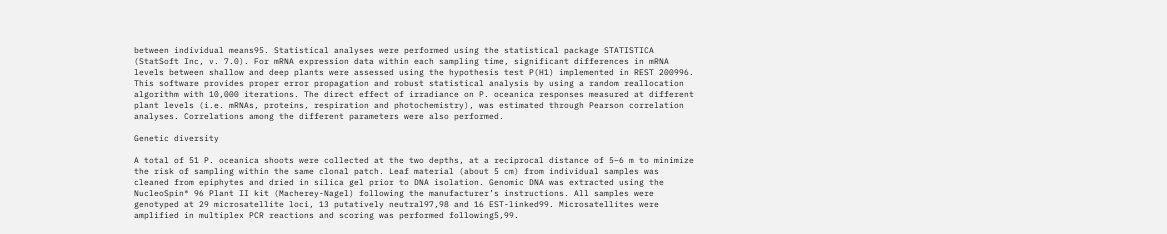between individual means95. Statistical analyses were performed using the statistical package STATISTICA (StatSoft Inc, v. 7.0). For mRNA expression data within each sampling time, significant differences in mRNA levels between shallow and deep plants were assessed using the hypothesis test P(H1) implemented in REST 200996. This software provides proper error propagation and robust statistical analysis by using a random reallocation algorithm with 10,000 iterations. The direct effect of irradiance on P. oceanica responses measured at different plant levels (i.e. mRNAs, proteins, respiration and photochemistry), was estimated through Pearson correlation analyses. Correlations among the different parameters were also performed.

Genetic diversity

A total of 51 P. oceanica shoots were collected at the two depths, at a reciprocal distance of 5–6 m to minimize the risk of sampling within the same clonal patch. Leaf material (about 5 cm) from individual samples was cleaned from epiphytes and dried in silica gel prior to DNA isolation. Genomic DNA was extracted using the NucleoSpin® 96 Plant II kit (Macherey-Nagel) following the manufacturer’s instructions. All samples were genotyped at 29 microsatellite loci, 13 putatively neutral97,98 and 16 EST-linked99. Microsatellites were amplified in multiplex PCR reactions and scoring was performed following5,99.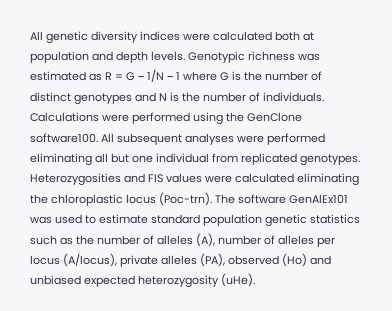All genetic diversity indices were calculated both at population and depth levels. Genotypic richness was estimated as R = G − 1/N − 1 where G is the number of distinct genotypes and N is the number of individuals. Calculations were performed using the GenClone software100. All subsequent analyses were performed eliminating all but one individual from replicated genotypes. Heterozygosities and FIS values were calculated eliminating the chloroplastic locus (Poc-trn). The software GenAlEx101 was used to estimate standard population genetic statistics such as the number of alleles (A), number of alleles per locus (A/locus), private alleles (PA), observed (Ho) and unbiased expected heterozygosity (uHe).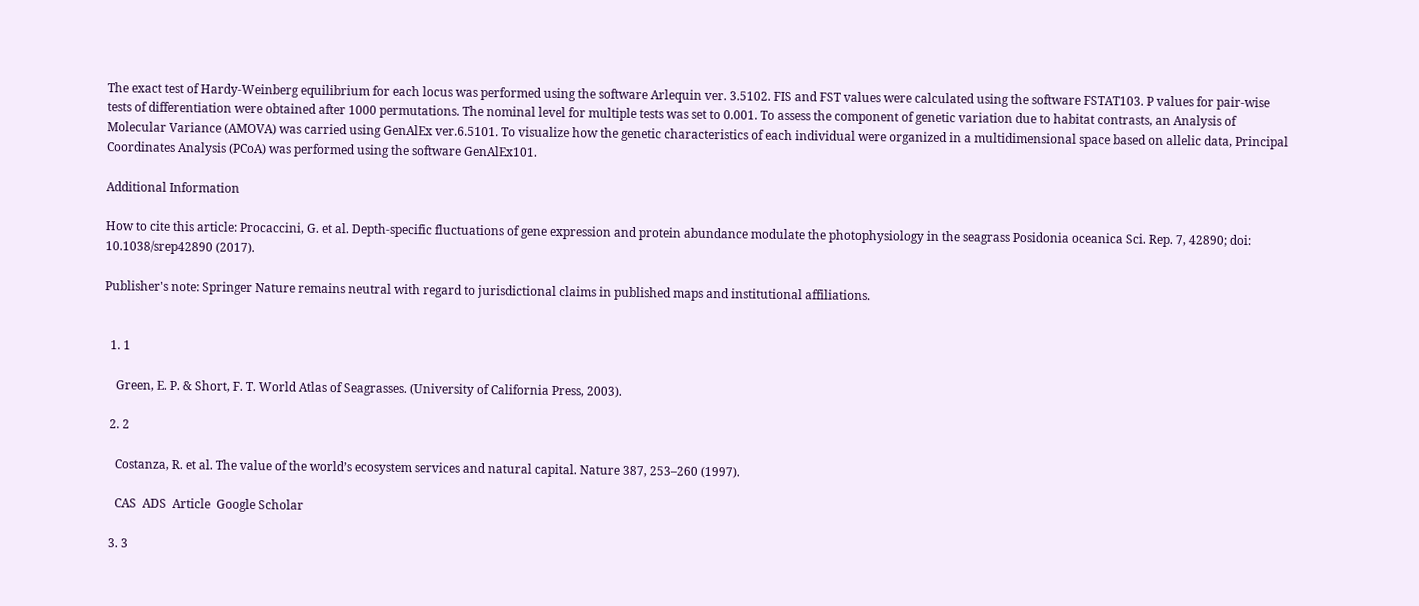The exact test of Hardy-Weinberg equilibrium for each locus was performed using the software Arlequin ver. 3.5102. FIS and FST values were calculated using the software FSTAT103. P values for pair-wise tests of differentiation were obtained after 1000 permutations. The nominal level for multiple tests was set to 0.001. To assess the component of genetic variation due to habitat contrasts, an Analysis of Molecular Variance (AMOVA) was carried using GenAlEx ver.6.5101. To visualize how the genetic characteristics of each individual were organized in a multidimensional space based on allelic data, Principal Coordinates Analysis (PCoA) was performed using the software GenAlEx101.

Additional Information

How to cite this article: Procaccini, G. et al. Depth-specific fluctuations of gene expression and protein abundance modulate the photophysiology in the seagrass Posidonia oceanica Sci. Rep. 7, 42890; doi: 10.1038/srep42890 (2017).

Publisher's note: Springer Nature remains neutral with regard to jurisdictional claims in published maps and institutional affiliations.


  1. 1

    Green, E. P. & Short, F. T. World Atlas of Seagrasses. (University of California Press, 2003).

  2. 2

    Costanza, R. et al. The value of the world’s ecosystem services and natural capital. Nature 387, 253–260 (1997).

    CAS  ADS  Article  Google Scholar

  3. 3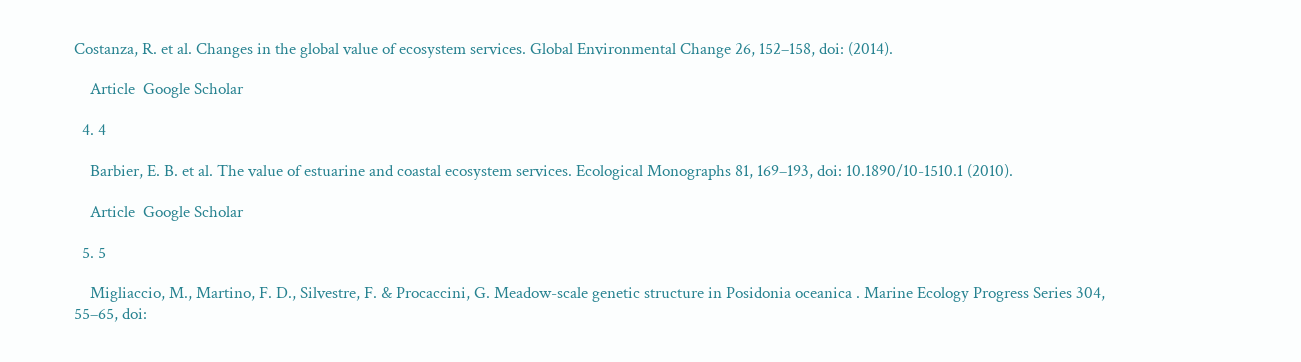Costanza, R. et al. Changes in the global value of ecosystem services. Global Environmental Change 26, 152–158, doi: (2014).

    Article  Google Scholar

  4. 4

    Barbier, E. B. et al. The value of estuarine and coastal ecosystem services. Ecological Monographs 81, 169–193, doi: 10.1890/10-1510.1 (2010).

    Article  Google Scholar

  5. 5

    Migliaccio, M., Martino, F. D., Silvestre, F. & Procaccini, G. Meadow-scale genetic structure in Posidonia oceanica . Marine Ecology Progress Series 304, 55–65, doi: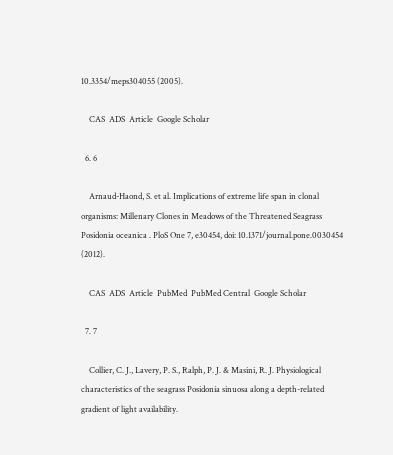10.3354/meps304055 (2005).

    CAS  ADS  Article  Google Scholar

  6. 6

    Arnaud-Haond, S. et al. Implications of extreme life span in clonal organisms: Millenary Clones in Meadows of the Threatened Seagrass Posidonia oceanica . PloS One 7, e30454, doi: 10.1371/journal.pone.0030454 (2012).

    CAS  ADS  Article  PubMed  PubMed Central  Google Scholar

  7. 7

    Collier, C. J., Lavery, P. S., Ralph, P. J. & Masini, R. J. Physiological characteristics of the seagrass Posidonia sinuosa along a depth-related gradient of light availability.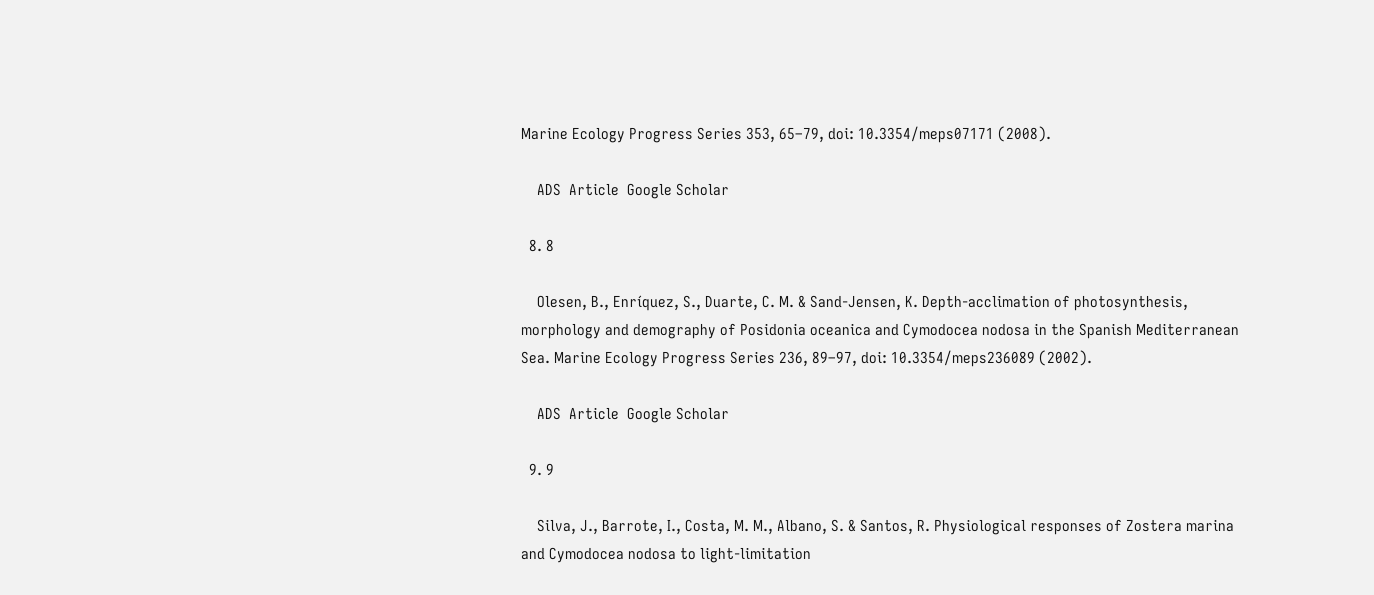Marine Ecology Progress Series 353, 65–79, doi: 10.3354/meps07171 (2008).

    ADS  Article  Google Scholar

  8. 8

    Olesen, B., Enríquez, S., Duarte, C. M. & Sand-Jensen, K. Depth-acclimation of photosynthesis, morphology and demography of Posidonia oceanica and Cymodocea nodosa in the Spanish Mediterranean Sea. Marine Ecology Progress Series 236, 89–97, doi: 10.3354/meps236089 (2002).

    ADS  Article  Google Scholar

  9. 9

    Silva, J., Barrote, I., Costa, M. M., Albano, S. & Santos, R. Physiological responses of Zostera marina and Cymodocea nodosa to light-limitation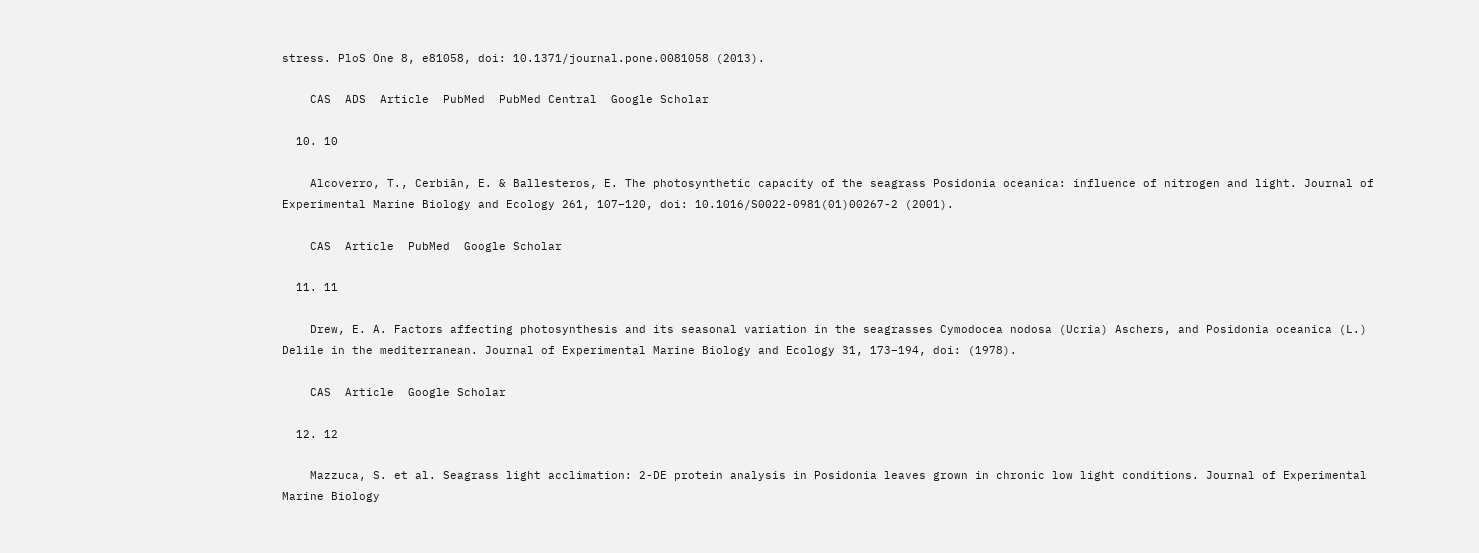stress. PloS One 8, e81058, doi: 10.1371/journal.pone.0081058 (2013).

    CAS  ADS  Article  PubMed  PubMed Central  Google Scholar

  10. 10

    Alcoverro, T., Cerbiān, E. & Ballesteros, E. The photosynthetic capacity of the seagrass Posidonia oceanica: influence of nitrogen and light. Journal of Experimental Marine Biology and Ecology 261, 107–120, doi: 10.1016/S0022-0981(01)00267-2 (2001).

    CAS  Article  PubMed  Google Scholar

  11. 11

    Drew, E. A. Factors affecting photosynthesis and its seasonal variation in the seagrasses Cymodocea nodosa (Ucria) Aschers, and Posidonia oceanica (L.) Delile in the mediterranean. Journal of Experimental Marine Biology and Ecology 31, 173–194, doi: (1978).

    CAS  Article  Google Scholar

  12. 12

    Mazzuca, S. et al. Seagrass light acclimation: 2-DE protein analysis in Posidonia leaves grown in chronic low light conditions. Journal of Experimental Marine Biology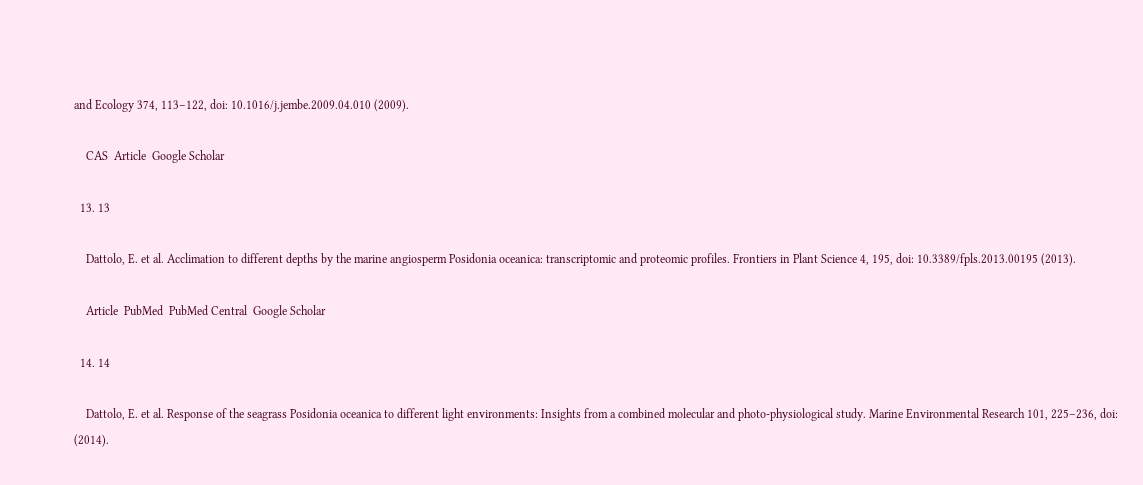and Ecology 374, 113–122, doi: 10.1016/j.jembe.2009.04.010 (2009).

    CAS  Article  Google Scholar

  13. 13

    Dattolo, E. et al. Acclimation to different depths by the marine angiosperm Posidonia oceanica: transcriptomic and proteomic profiles. Frontiers in Plant Science 4, 195, doi: 10.3389/fpls.2013.00195 (2013).

    Article  PubMed  PubMed Central  Google Scholar

  14. 14

    Dattolo, E. et al. Response of the seagrass Posidonia oceanica to different light environments: Insights from a combined molecular and photo-physiological study. Marine Environmental Research 101, 225–236, doi: (2014).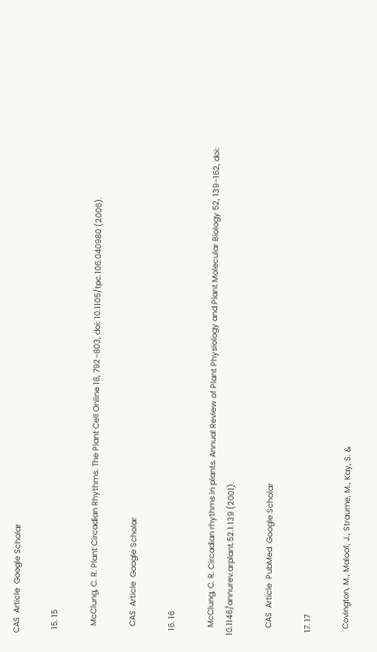CAS  Article  Google Scholar

  15. 15

    McClung, C. R. Plant Circadian Rhythms. The Plant Cell Online 18, 792–803, doi: 10.1105/tpc.106.040980 (2006).

    CAS  Article  Google Scholar

  16. 16

    McClung, C. R. Circadian rhythms in plants. Annual Review of Plant Physiology and Plant Molecular Biology 52, 139–162, doi: 10.1146/annurev.arplant.52.1.139 (2001).

    CAS  Article  PubMed  Google Scholar

  17. 17

    Covington, M., Maloof, J., Straume, M., Kay, S. &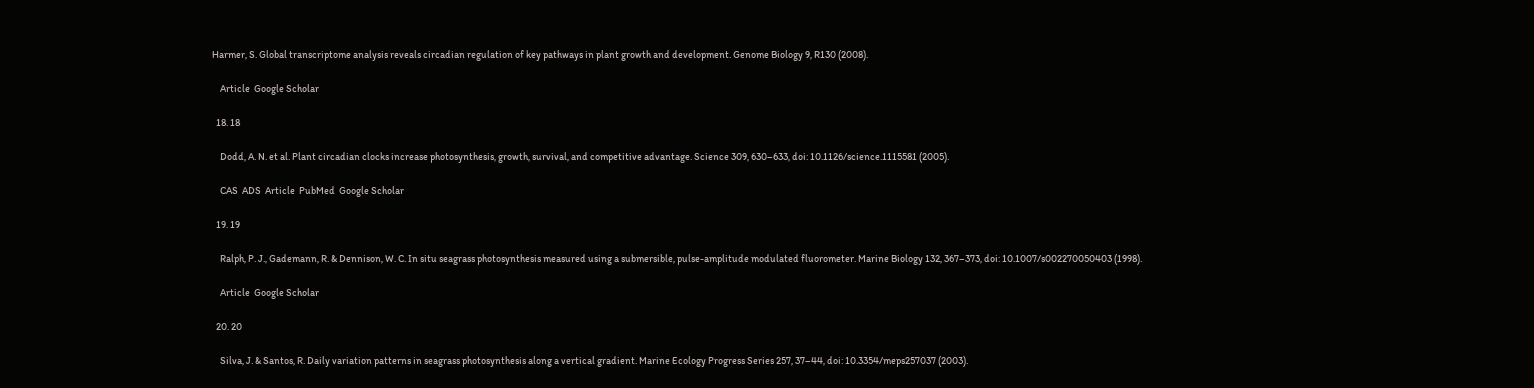Harmer, S. Global transcriptome analysis reveals circadian regulation of key pathways in plant growth and development. Genome Biology 9, R130 (2008).

    Article  Google Scholar

  18. 18

    Dodd, A. N. et al. Plant circadian clocks increase photosynthesis, growth, survival, and competitive advantage. Science 309, 630–633, doi: 10.1126/science.1115581 (2005).

    CAS  ADS  Article  PubMed  Google Scholar

  19. 19

    Ralph, P. J., Gademann, R. & Dennison, W. C. In situ seagrass photosynthesis measured using a submersible, pulse-amplitude modulated fluorometer. Marine Biology 132, 367–373, doi: 10.1007/s002270050403 (1998).

    Article  Google Scholar

  20. 20

    Silva, J. & Santos, R. Daily variation patterns in seagrass photosynthesis along a vertical gradient. Marine Ecology Progress Series 257, 37–44, doi: 10.3354/meps257037 (2003).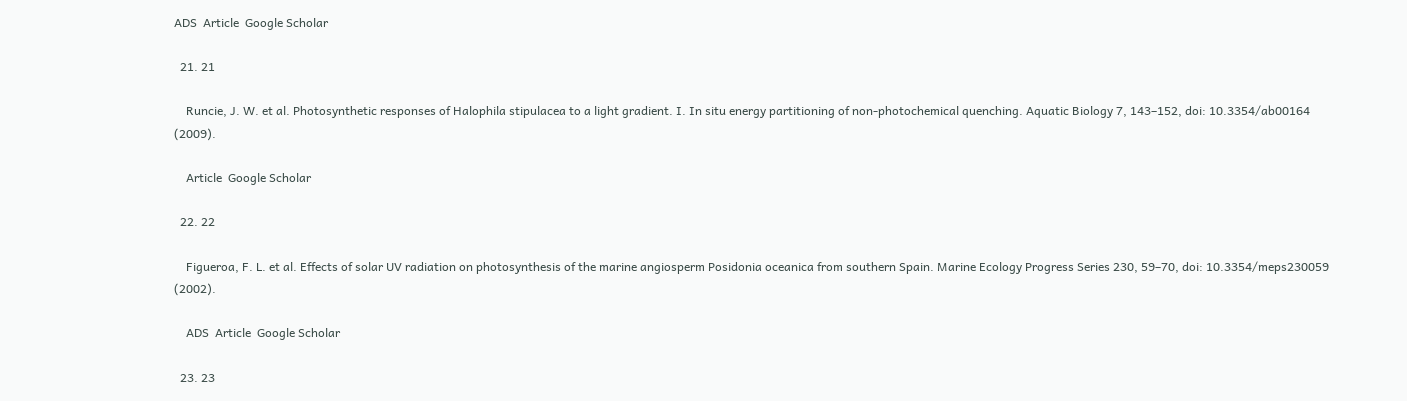ADS  Article  Google Scholar

  21. 21

    Runcie, J. W. et al. Photosynthetic responses of Halophila stipulacea to a light gradient. I. In situ energy partitioning of non-photochemical quenching. Aquatic Biology 7, 143–152, doi: 10.3354/ab00164 (2009).

    Article  Google Scholar

  22. 22

    Figueroa, F. L. et al. Effects of solar UV radiation on photosynthesis of the marine angiosperm Posidonia oceanica from southern Spain. Marine Ecology Progress Series 230, 59–70, doi: 10.3354/meps230059 (2002).

    ADS  Article  Google Scholar

  23. 23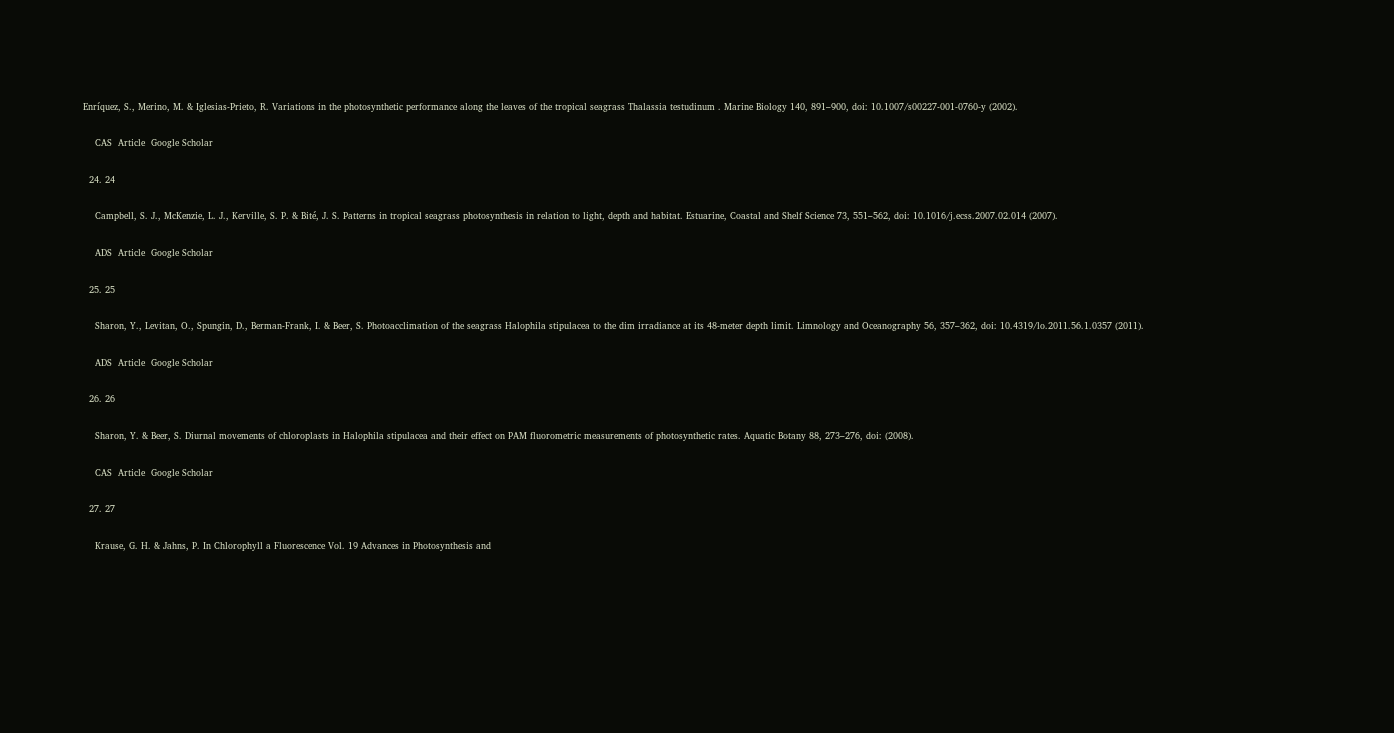Enríquez, S., Merino, M. & Iglesias-Prieto, R. Variations in the photosynthetic performance along the leaves of the tropical seagrass Thalassia testudinum . Marine Biology 140, 891–900, doi: 10.1007/s00227-001-0760-y (2002).

    CAS  Article  Google Scholar

  24. 24

    Campbell, S. J., McKenzie, L. J., Kerville, S. P. & Bité, J. S. Patterns in tropical seagrass photosynthesis in relation to light, depth and habitat. Estuarine, Coastal and Shelf Science 73, 551–562, doi: 10.1016/j.ecss.2007.02.014 (2007).

    ADS  Article  Google Scholar

  25. 25

    Sharon, Y., Levitan, O., Spungin, D., Berman-Frank, I. & Beer, S. Photoacclimation of the seagrass Halophila stipulacea to the dim irradiance at its 48-meter depth limit. Limnology and Oceanography 56, 357–362, doi: 10.4319/lo.2011.56.1.0357 (2011).

    ADS  Article  Google Scholar

  26. 26

    Sharon, Y. & Beer, S. Diurnal movements of chloroplasts in Halophila stipulacea and their effect on PAM fluorometric measurements of photosynthetic rates. Aquatic Botany 88, 273–276, doi: (2008).

    CAS  Article  Google Scholar

  27. 27

    Krause, G. H. & Jahns, P. In Chlorophyll a Fluorescence Vol. 19 Advances in Photosynthesis and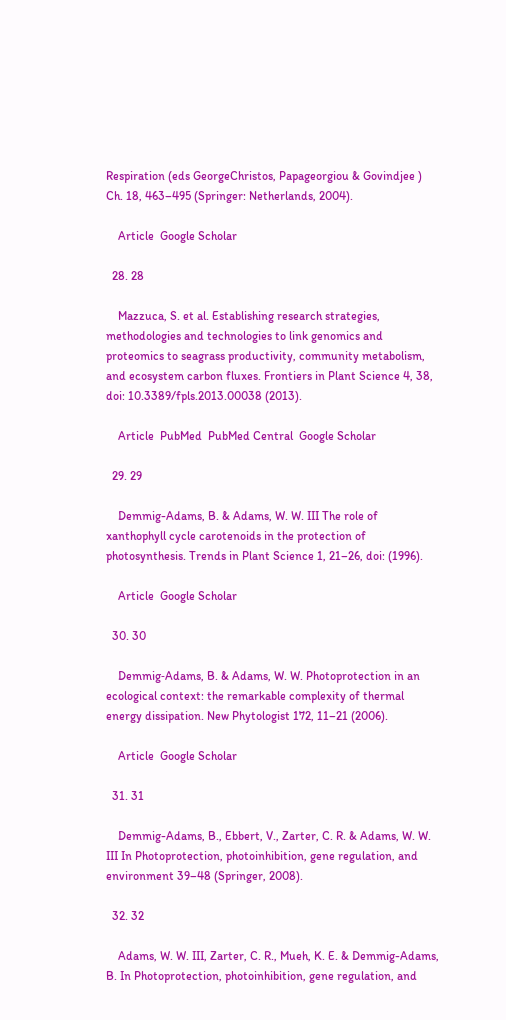Respiration (eds GeorgeChristos, Papageorgiou & Govindjee ) Ch. 18, 463–495 (Springer: Netherlands, 2004).

    Article  Google Scholar

  28. 28

    Mazzuca, S. et al. Establishing research strategies, methodologies and technologies to link genomics and proteomics to seagrass productivity, community metabolism, and ecosystem carbon fluxes. Frontiers in Plant Science 4, 38, doi: 10.3389/fpls.2013.00038 (2013).

    Article  PubMed  PubMed Central  Google Scholar

  29. 29

    Demmig-Adams, B. & Adams, W. W. III The role of xanthophyll cycle carotenoids in the protection of photosynthesis. Trends in Plant Science 1, 21–26, doi: (1996).

    Article  Google Scholar

  30. 30

    Demmig‐Adams, B. & Adams, W. W. Photoprotection in an ecological context: the remarkable complexity of thermal energy dissipation. New Phytologist 172, 11–21 (2006).

    Article  Google Scholar

  31. 31

    Demmig-Adams, B., Ebbert, V., Zarter, C. R. & Adams, W. W. III In Photoprotection, photoinhibition, gene regulation, and environment 39–48 (Springer, 2008).

  32. 32

    Adams, W. W. III, Zarter, C. R., Mueh, K. E. & Demmig-Adams, B. In Photoprotection, photoinhibition, gene regulation, and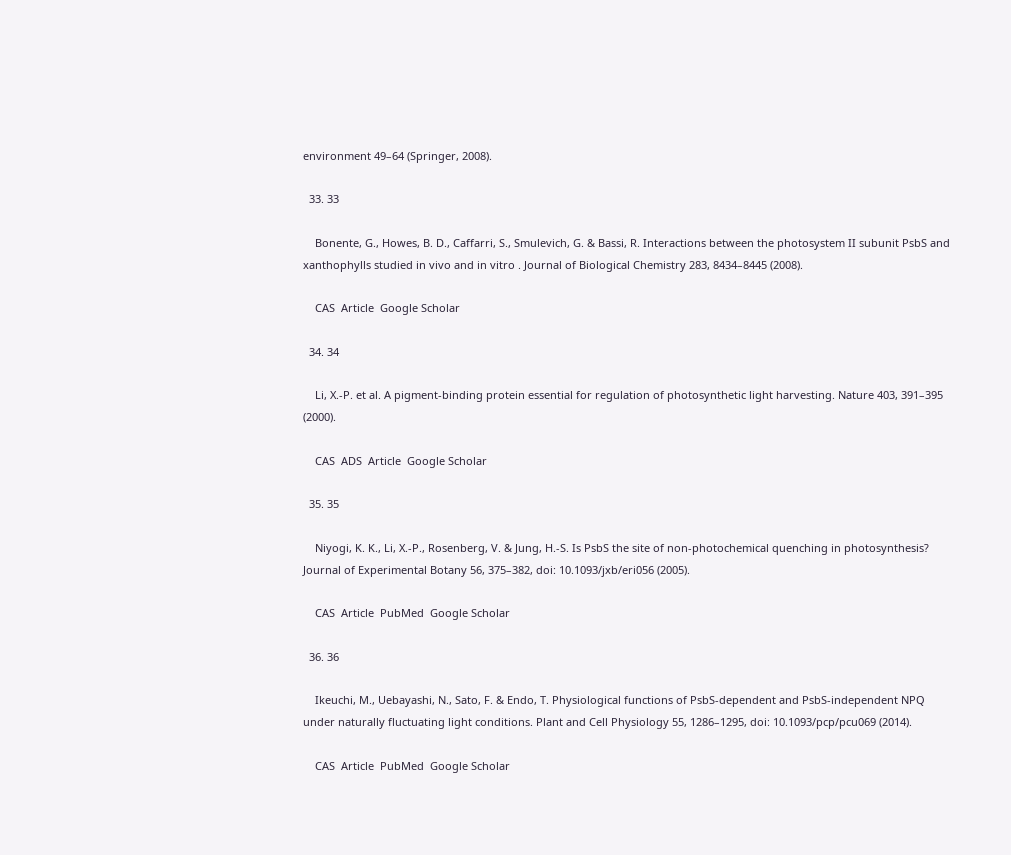environment 49–64 (Springer, 2008).

  33. 33

    Bonente, G., Howes, B. D., Caffarri, S., Smulevich, G. & Bassi, R. Interactions between the photosystem II subunit PsbS and xanthophylls studied in vivo and in vitro . Journal of Biological Chemistry 283, 8434–8445 (2008).

    CAS  Article  Google Scholar

  34. 34

    Li, X.-P. et al. A pigment-binding protein essential for regulation of photosynthetic light harvesting. Nature 403, 391–395 (2000).

    CAS  ADS  Article  Google Scholar

  35. 35

    Niyogi, K. K., Li, X.-P., Rosenberg, V. & Jung, H.-S. Is PsbS the site of non-photochemical quenching in photosynthesis? Journal of Experimental Botany 56, 375–382, doi: 10.1093/jxb/eri056 (2005).

    CAS  Article  PubMed  Google Scholar

  36. 36

    Ikeuchi, M., Uebayashi, N., Sato, F. & Endo, T. Physiological functions of PsbS-dependent and PsbS-independent NPQ under naturally fluctuating light conditions. Plant and Cell Physiology 55, 1286–1295, doi: 10.1093/pcp/pcu069 (2014).

    CAS  Article  PubMed  Google Scholar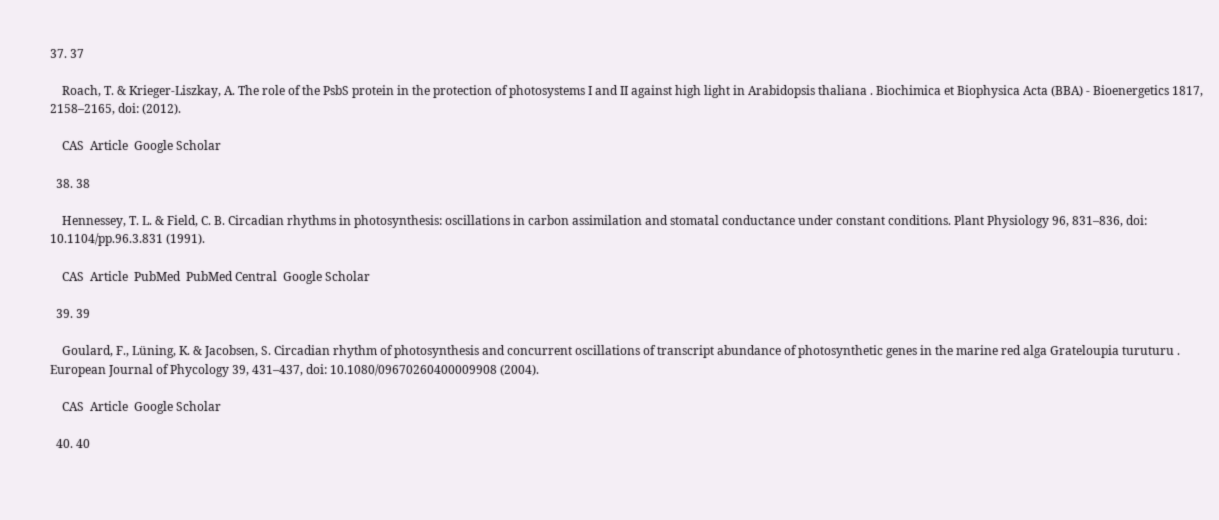37. 37

    Roach, T. & Krieger-Liszkay, A. The role of the PsbS protein in the protection of photosystems I and II against high light in Arabidopsis thaliana . Biochimica et Biophysica Acta (BBA) - Bioenergetics 1817, 2158–2165, doi: (2012).

    CAS  Article  Google Scholar

  38. 38

    Hennessey, T. L. & Field, C. B. Circadian rhythms in photosynthesis: oscillations in carbon assimilation and stomatal conductance under constant conditions. Plant Physiology 96, 831–836, doi: 10.1104/pp.96.3.831 (1991).

    CAS  Article  PubMed  PubMed Central  Google Scholar

  39. 39

    Goulard, F., Lüning, K. & Jacobsen, S. Circadian rhythm of photosynthesis and concurrent oscillations of transcript abundance of photosynthetic genes in the marine red alga Grateloupia turuturu . European Journal of Phycology 39, 431–437, doi: 10.1080/09670260400009908 (2004).

    CAS  Article  Google Scholar

  40. 40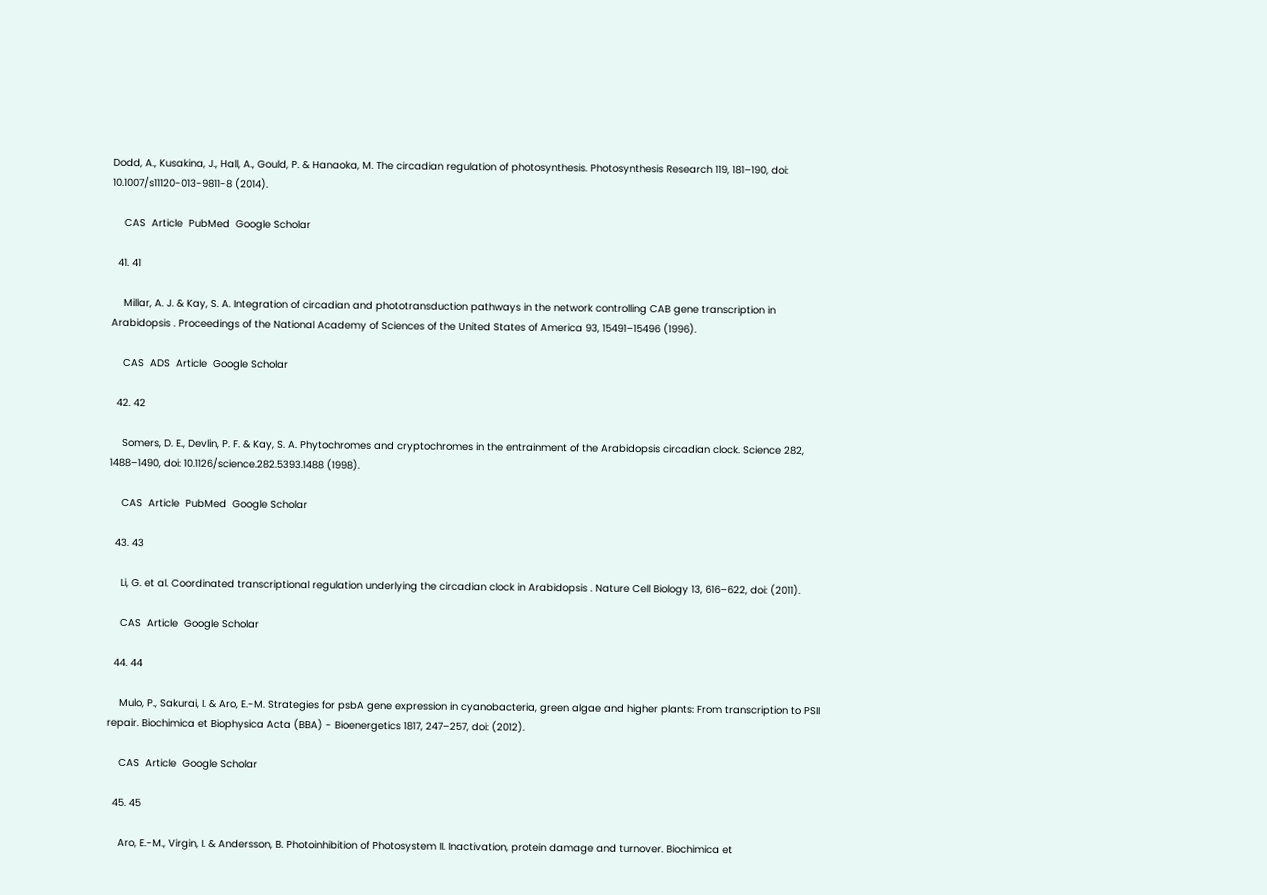Dodd, A., Kusakina, J., Hall, A., Gould, P. & Hanaoka, M. The circadian regulation of photosynthesis. Photosynthesis Research 119, 181–190, doi: 10.1007/s11120-013-9811-8 (2014).

    CAS  Article  PubMed  Google Scholar

  41. 41

    Millar, A. J. & Kay, S. A. Integration of circadian and phototransduction pathways in the network controlling CAB gene transcription in Arabidopsis . Proceedings of the National Academy of Sciences of the United States of America 93, 15491–15496 (1996).

    CAS  ADS  Article  Google Scholar

  42. 42

    Somers, D. E., Devlin, P. F. & Kay, S. A. Phytochromes and cryptochromes in the entrainment of the Arabidopsis circadian clock. Science 282, 1488–1490, doi: 10.1126/science.282.5393.1488 (1998).

    CAS  Article  PubMed  Google Scholar

  43. 43

    Li, G. et al. Coordinated transcriptional regulation underlying the circadian clock in Arabidopsis . Nature Cell Biology 13, 616–622, doi: (2011).

    CAS  Article  Google Scholar

  44. 44

    Mulo, P., Sakurai, I. & Aro, E.-M. Strategies for psbA gene expression in cyanobacteria, green algae and higher plants: From transcription to PSII repair. Biochimica et Biophysica Acta (BBA) - Bioenergetics 1817, 247–257, doi: (2012).

    CAS  Article  Google Scholar

  45. 45

    Aro, E.-M., Virgin, I. & Andersson, B. Photoinhibition of Photosystem II. Inactivation, protein damage and turnover. Biochimica et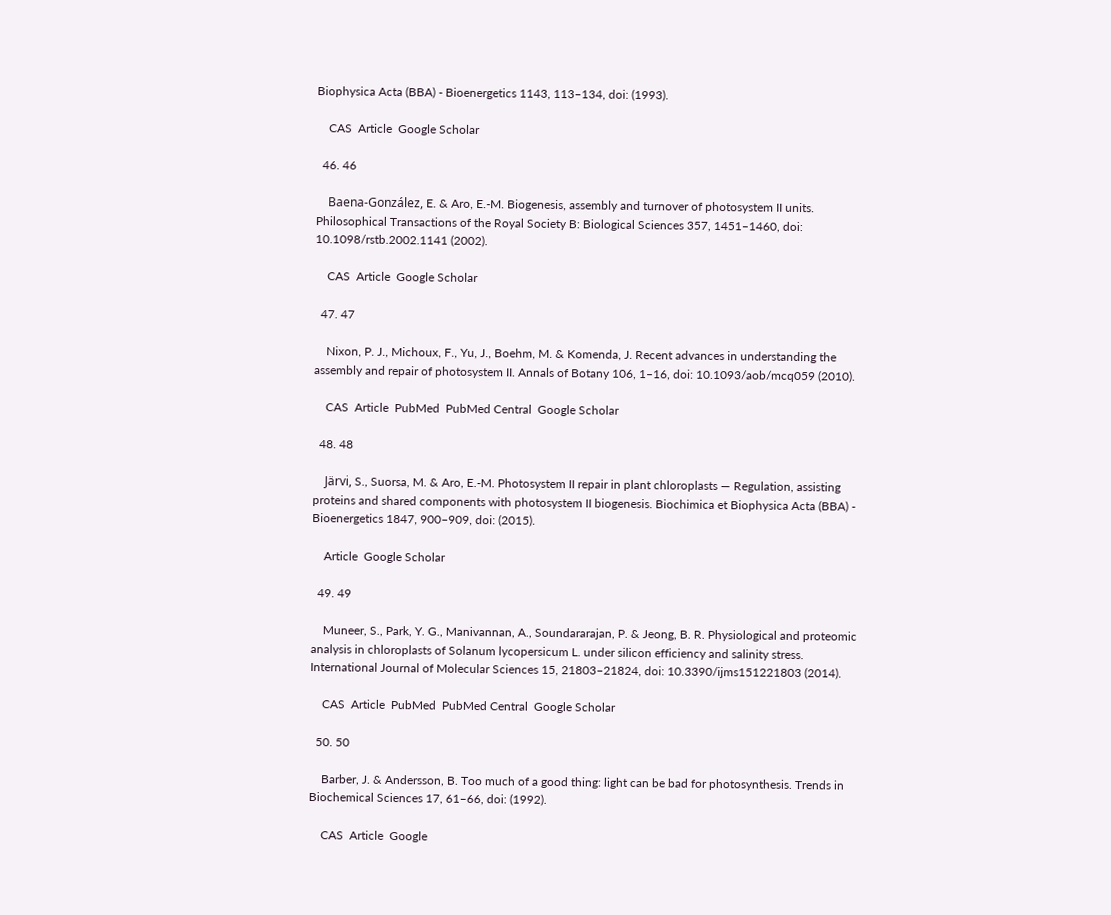Biophysica Acta (BBA) - Bioenergetics 1143, 113–134, doi: (1993).

    CAS  Article  Google Scholar

  46. 46

    Baena-González, E. & Aro, E.-M. Biogenesis, assembly and turnover of photosystem II units. Philosophical Transactions of the Royal Society B: Biological Sciences 357, 1451–1460, doi: 10.1098/rstb.2002.1141 (2002).

    CAS  Article  Google Scholar

  47. 47

    Nixon, P. J., Michoux, F., Yu, J., Boehm, M. & Komenda, J. Recent advances in understanding the assembly and repair of photosystem II. Annals of Botany 106, 1–16, doi: 10.1093/aob/mcq059 (2010).

    CAS  Article  PubMed  PubMed Central  Google Scholar

  48. 48

    Järvi, S., Suorsa, M. & Aro, E.-M. Photosystem II repair in plant chloroplasts — Regulation, assisting proteins and shared components with photosystem II biogenesis. Biochimica et Biophysica Acta (BBA) - Bioenergetics 1847, 900–909, doi: (2015).

    Article  Google Scholar

  49. 49

    Muneer, S., Park, Y. G., Manivannan, A., Soundararajan, P. & Jeong, B. R. Physiological and proteomic analysis in chloroplasts of Solanum lycopersicum L. under silicon efficiency and salinity stress. International Journal of Molecular Sciences 15, 21803–21824, doi: 10.3390/ijms151221803 (2014).

    CAS  Article  PubMed  PubMed Central  Google Scholar

  50. 50

    Barber, J. & Andersson, B. Too much of a good thing: light can be bad for photosynthesis. Trends in Biochemical Sciences 17, 61–66, doi: (1992).

    CAS  Article  Google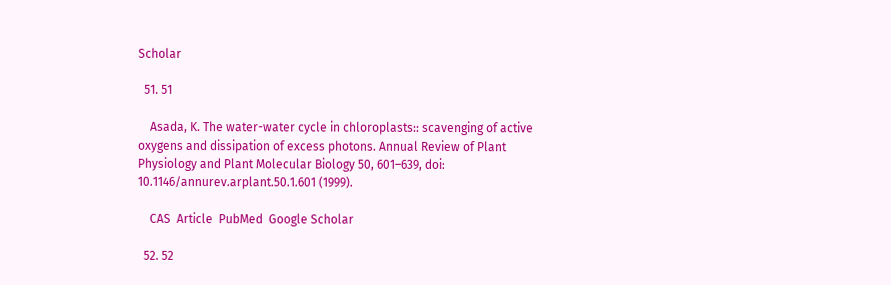Scholar

  51. 51

    Asada, K. The water-water cycle in chloroplasts:: scavenging of active oxygens and dissipation of excess photons. Annual Review of Plant Physiology and Plant Molecular Biology 50, 601–639, doi: 10.1146/annurev.arplant.50.1.601 (1999).

    CAS  Article  PubMed  Google Scholar

  52. 52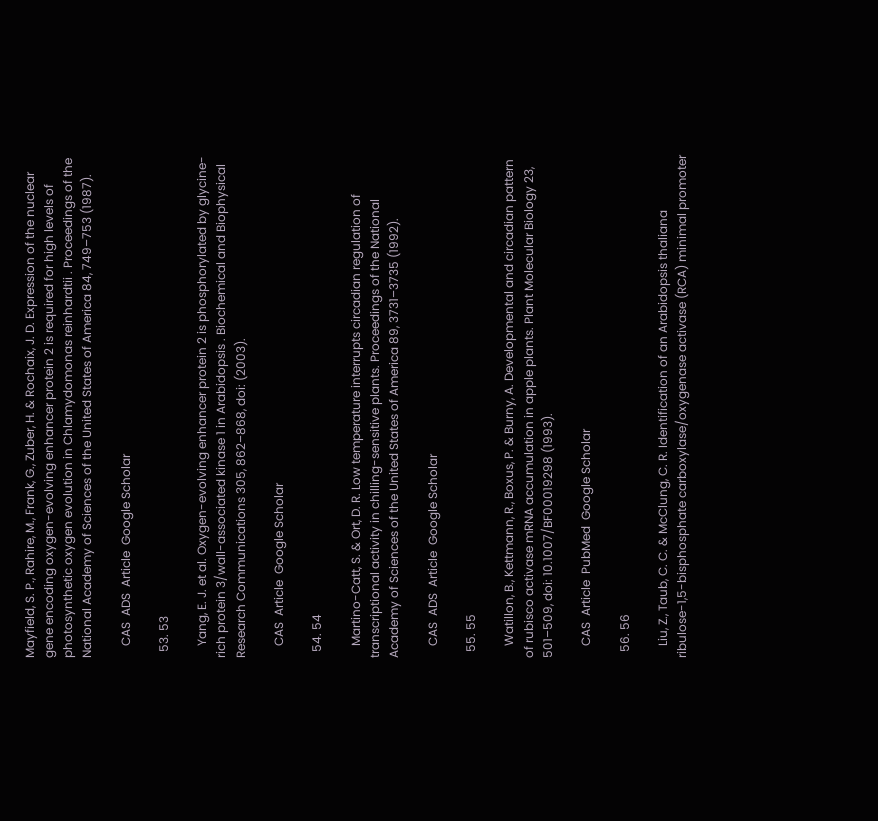Mayfield, S. P., Rahire, M., Frank, G., Zuber, H. & Rochaix, J. D. Expression of the nuclear gene encoding oxygen-evolving enhancer protein 2 is required for high levels of photosynthetic oxygen evolution in Chlamydomonas reinhardtii . Proceedings of the National Academy of Sciences of the United States of America 84, 749–753 (1987).

    CAS  ADS  Article  Google Scholar

  53. 53

    Yang, E. J. et al. Oxygen-evolving enhancer protein 2 is phosphorylated by glycine-rich protein 3/wall-associated kinase 1 in Arabidopsis . Biochemical and Biophysical Research Communications 305, 862–868, doi: (2003).

    CAS  Article  Google Scholar

  54. 54

    Martino-Catt, S. & Ort, D. R. Low temperature interrupts circadian regulation of transcriptional activity in chilling-sensitive plants. Proceedings of the National Academy of Sciences of the United States of America 89, 3731–3735 (1992).

    CAS  ADS  Article  Google Scholar

  55. 55

    Watillon, B., Kettmann, R., Boxus, P. & Burny, A. Developmental and circadian pattern of rubisco activase mRNA accumulation in apple plants. Plant Molecular Biology 23, 501–509, doi: 10.1007/BF00019298 (1993).

    CAS  Article  PubMed  Google Scholar

  56. 56

    Liu, Z., Taub, C. C. & McClung, C. R. Identification of an Arabidopsis thaliana ribulose-1,5-bisphosphate carboxylase/oxygenase activase (RCA) minimal promoter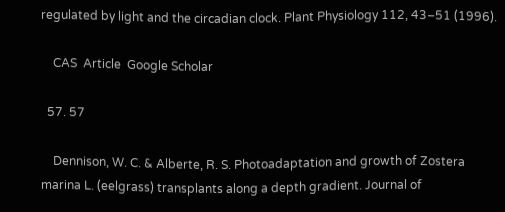regulated by light and the circadian clock. Plant Physiology 112, 43–51 (1996).

    CAS  Article  Google Scholar

  57. 57

    Dennison, W. C. & Alberte, R. S. Photoadaptation and growth of Zostera marina L. (eelgrass) transplants along a depth gradient. Journal of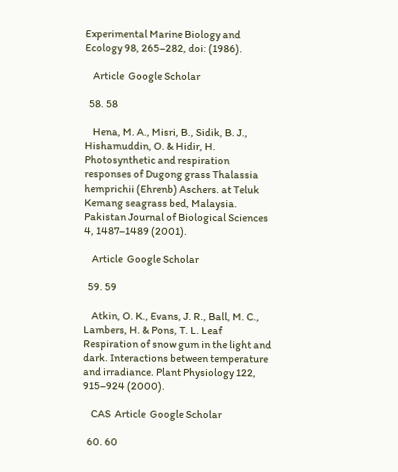Experimental Marine Biology and Ecology 98, 265–282, doi: (1986).

    Article  Google Scholar

  58. 58

    Hena, M. A., Misri, B., Sidik, B. J., Hishamuddin, O. & Hidir, H. Photosynthetic and respiration responses of Dugong grass Thalassia hemprichii (Ehrenb) Aschers. at Teluk Kemang seagrass bed, Malaysia. Pakistan Journal of Biological Sciences 4, 1487–1489 (2001).

    Article  Google Scholar

  59. 59

    Atkin, O. K., Evans, J. R., Ball, M. C., Lambers, H. & Pons, T. L. Leaf Respiration of snow gum in the light and dark. Interactions between temperature and irradiance. Plant Physiology 122, 915–924 (2000).

    CAS  Article  Google Scholar

  60. 60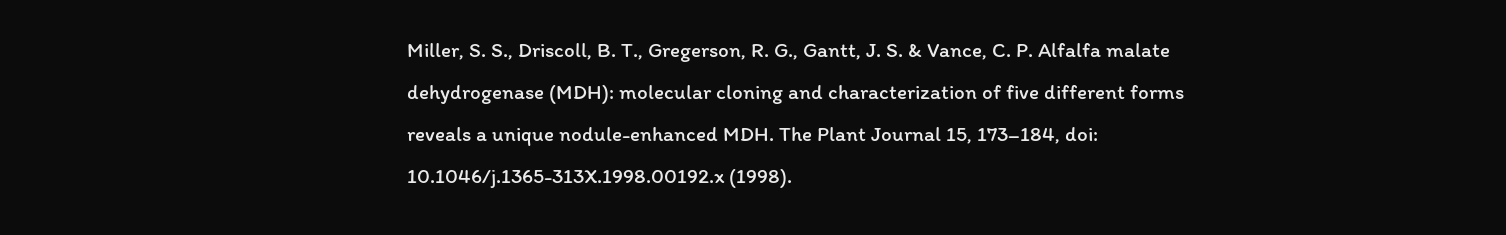Miller, S. S., Driscoll, B. T., Gregerson, R. G., Gantt, J. S. & Vance, C. P. Alfalfa malate dehydrogenase (MDH): molecular cloning and characterization of five different forms reveals a unique nodule-enhanced MDH. The Plant Journal 15, 173–184, doi: 10.1046/j.1365-313X.1998.00192.x (1998).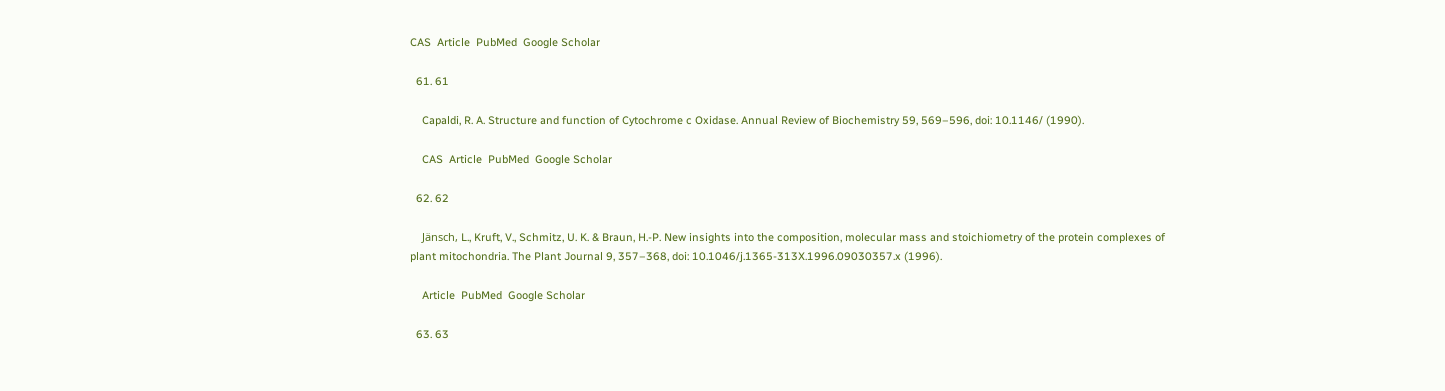CAS  Article  PubMed  Google Scholar

  61. 61

    Capaldi, R. A. Structure and function of Cytochrome c Oxidase. Annual Review of Biochemistry 59, 569–596, doi: 10.1146/ (1990).

    CAS  Article  PubMed  Google Scholar

  62. 62

    Jänsch, L., Kruft, V., Schmitz, U. K. & Braun, H.-P. New insights into the composition, molecular mass and stoichiometry of the protein complexes of plant mitochondria. The Plant Journal 9, 357–368, doi: 10.1046/j.1365-313X.1996.09030357.x (1996).

    Article  PubMed  Google Scholar

  63. 63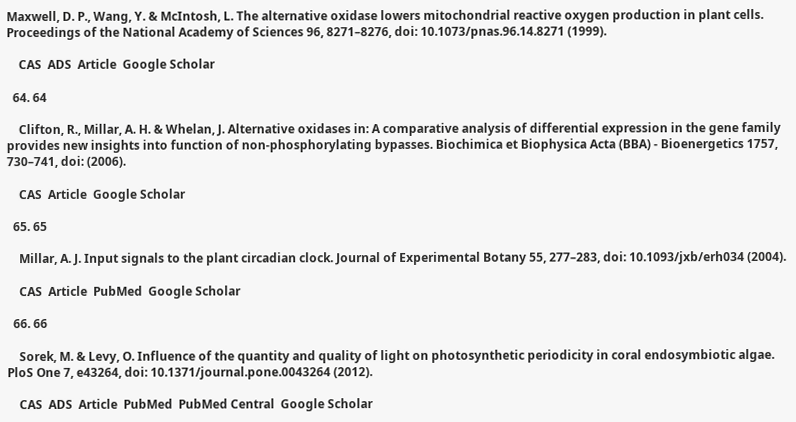Maxwell, D. P., Wang, Y. & McIntosh, L. The alternative oxidase lowers mitochondrial reactive oxygen production in plant cells. Proceedings of the National Academy of Sciences 96, 8271–8276, doi: 10.1073/pnas.96.14.8271 (1999).

    CAS  ADS  Article  Google Scholar

  64. 64

    Clifton, R., Millar, A. H. & Whelan, J. Alternative oxidases in: A comparative analysis of differential expression in the gene family provides new insights into function of non-phosphorylating bypasses. Biochimica et Biophysica Acta (BBA) - Bioenergetics 1757, 730–741, doi: (2006).

    CAS  Article  Google Scholar

  65. 65

    Millar, A. J. Input signals to the plant circadian clock. Journal of Experimental Botany 55, 277–283, doi: 10.1093/jxb/erh034 (2004).

    CAS  Article  PubMed  Google Scholar

  66. 66

    Sorek, M. & Levy, O. Influence of the quantity and quality of light on photosynthetic periodicity in coral endosymbiotic algae. PloS One 7, e43264, doi: 10.1371/journal.pone.0043264 (2012).

    CAS  ADS  Article  PubMed  PubMed Central  Google Scholar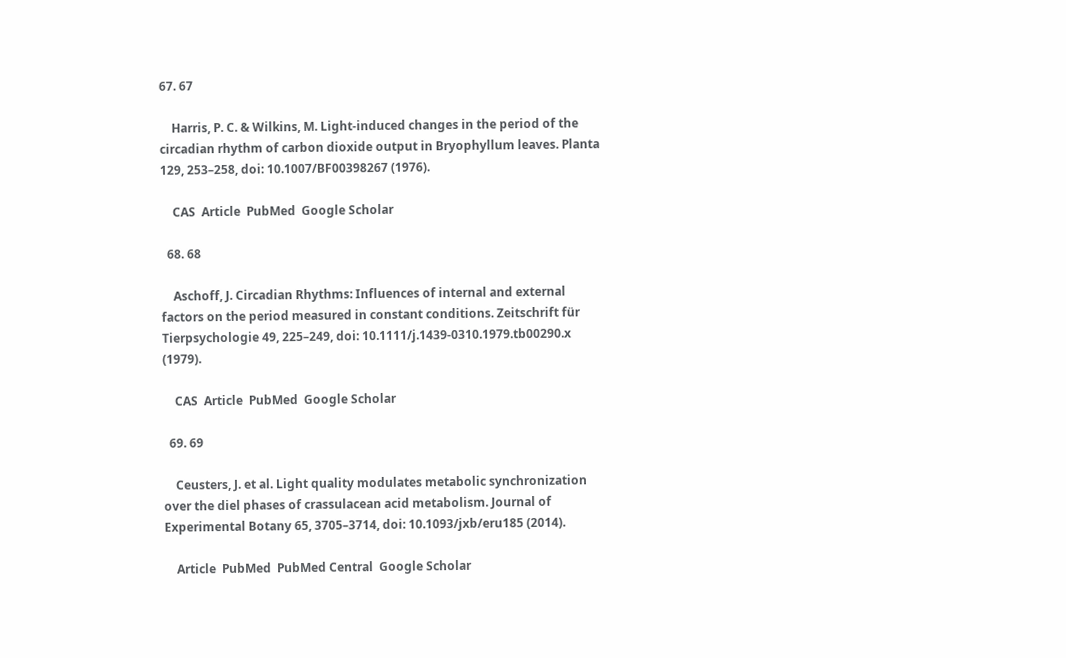67. 67

    Harris, P. C. & Wilkins, M. Light-induced changes in the period of the circadian rhythm of carbon dioxide output in Bryophyllum leaves. Planta 129, 253–258, doi: 10.1007/BF00398267 (1976).

    CAS  Article  PubMed  Google Scholar

  68. 68

    Aschoff, J. Circadian Rhythms: Influences of internal and external factors on the period measured in constant conditions. Zeitschrift für Tierpsychologie 49, 225–249, doi: 10.1111/j.1439-0310.1979.tb00290.x (1979).

    CAS  Article  PubMed  Google Scholar

  69. 69

    Ceusters, J. et al. Light quality modulates metabolic synchronization over the diel phases of crassulacean acid metabolism. Journal of Experimental Botany 65, 3705–3714, doi: 10.1093/jxb/eru185 (2014).

    Article  PubMed  PubMed Central  Google Scholar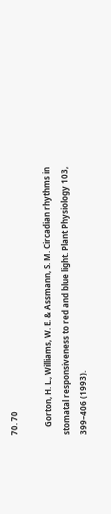70. 70

    Gorton, H. L., Williams, W. E. & Assmann, S. M. Circadian rhythms in stomatal responsiveness to red and blue light. Plant Physiology 103, 399–406 (1993).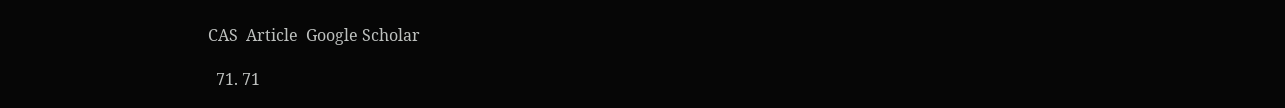CAS  Article  Google Scholar

  71. 71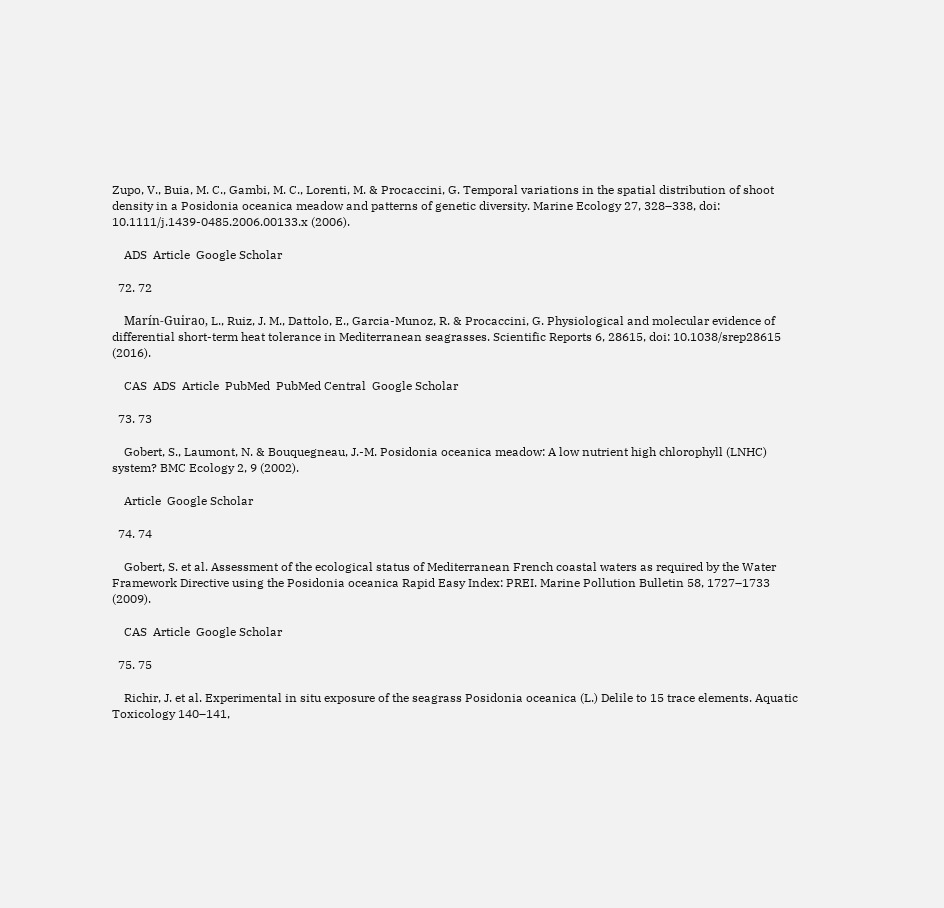Zupo, V., Buia, M. C., Gambi, M. C., Lorenti, M. & Procaccini, G. Temporal variations in the spatial distribution of shoot density in a Posidonia oceanica meadow and patterns of genetic diversity. Marine Ecology 27, 328–338, doi: 10.1111/j.1439-0485.2006.00133.x (2006).

    ADS  Article  Google Scholar

  72. 72

    Marín-Guirao, L., Ruiz, J. M., Dattolo, E., Garcia-Munoz, R. & Procaccini, G. Physiological and molecular evidence of differential short-term heat tolerance in Mediterranean seagrasses. Scientific Reports 6, 28615, doi: 10.1038/srep28615 (2016).

    CAS  ADS  Article  PubMed  PubMed Central  Google Scholar

  73. 73

    Gobert, S., Laumont, N. & Bouquegneau, J.-M. Posidonia oceanica meadow: A low nutrient high chlorophyll (LNHC) system? BMC Ecology 2, 9 (2002).

    Article  Google Scholar

  74. 74

    Gobert, S. et al. Assessment of the ecological status of Mediterranean French coastal waters as required by the Water Framework Directive using the Posidonia oceanica Rapid Easy Index: PREI. Marine Pollution Bulletin 58, 1727–1733 (2009).

    CAS  Article  Google Scholar

  75. 75

    Richir, J. et al. Experimental in situ exposure of the seagrass Posidonia oceanica (L.) Delile to 15 trace elements. Aquatic Toxicology 140–141,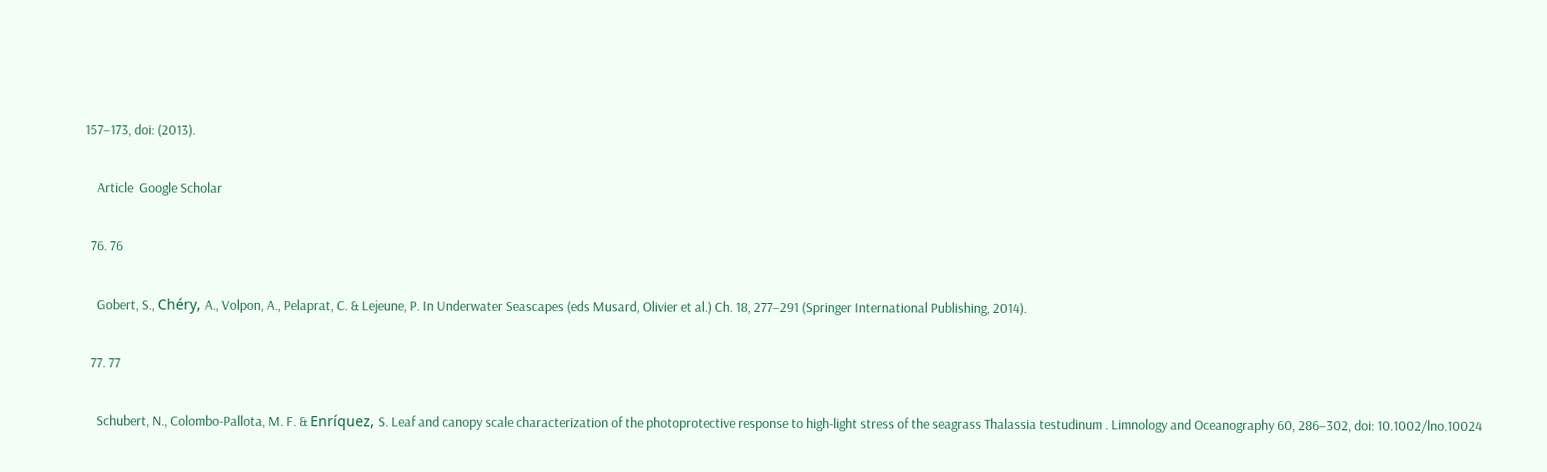157–173, doi: (2013).

    Article  Google Scholar

  76. 76

    Gobert, S., Chéry, A., Volpon, A., Pelaprat, C. & Lejeune, P. In Underwater Seascapes (eds Musard, Olivier et al.) Ch. 18, 277–291 (Springer International Publishing, 2014).

  77. 77

    Schubert, N., Colombo-Pallota, M. F. & Enríquez, S. Leaf and canopy scale characterization of the photoprotective response to high-light stress of the seagrass Thalassia testudinum . Limnology and Oceanography 60, 286–302, doi: 10.1002/lno.10024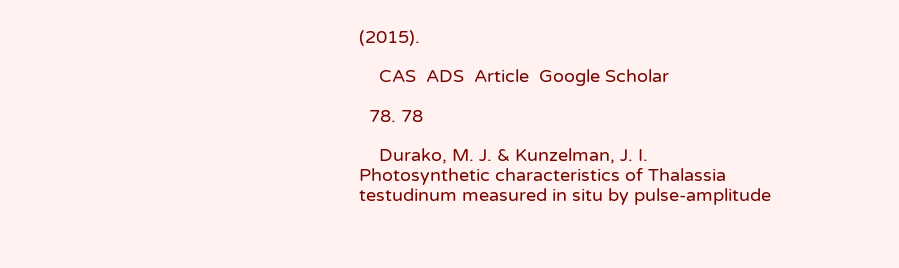(2015).

    CAS  ADS  Article  Google Scholar

  78. 78

    Durako, M. J. & Kunzelman, J. I. Photosynthetic characteristics of Thalassia testudinum measured in situ by pulse-amplitude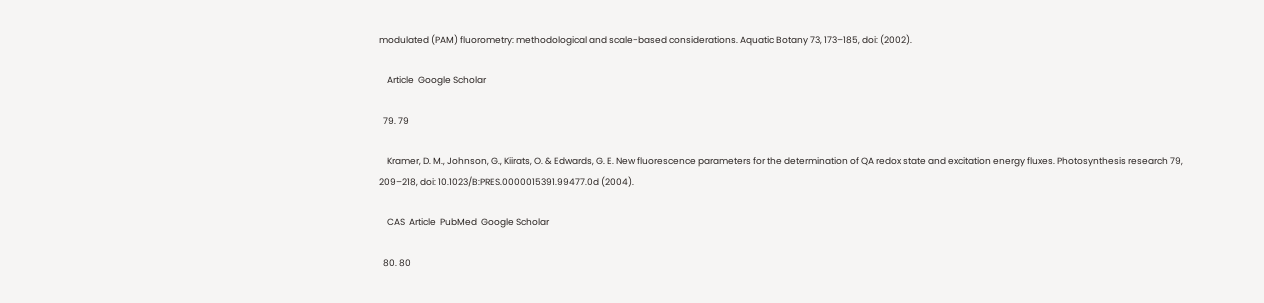modulated (PAM) fluorometry: methodological and scale-based considerations. Aquatic Botany 73, 173–185, doi: (2002).

    Article  Google Scholar

  79. 79

    Kramer, D. M., Johnson, G., Kiirats, O. & Edwards, G. E. New fluorescence parameters for the determination of QA redox state and excitation energy fluxes. Photosynthesis research 79, 209–218, doi: 10.1023/B:PRES.0000015391.99477.0d (2004).

    CAS  Article  PubMed  Google Scholar

  80. 80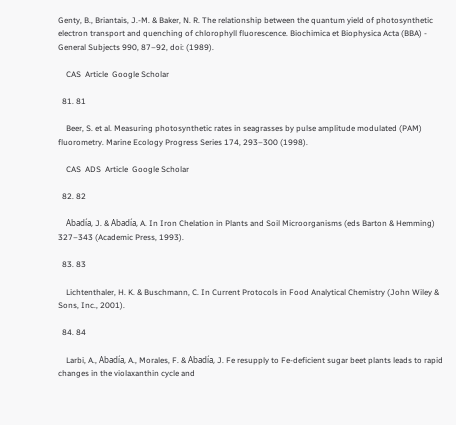Genty, B., Briantais, J.-M. & Baker, N. R. The relationship between the quantum yield of photosynthetic electron transport and quenching of chlorophyll fluorescence. Biochimica et Biophysica Acta (BBA) - General Subjects 990, 87–92, doi: (1989).

    CAS  Article  Google Scholar

  81. 81

    Beer, S. et al. Measuring photosynthetic rates in seagrasses by pulse amplitude modulated (PAM) fluorometry. Marine Ecology Progress Series 174, 293–300 (1998).

    CAS  ADS  Article  Google Scholar

  82. 82

    Abadía, J. & Abadía, A. In Iron Chelation in Plants and Soil Microorganisms (eds Barton & Hemming) 327–343 (Academic Press, 1993).

  83. 83

    Lichtenthaler, H. K. & Buschmann, C. In Current Protocols in Food Analytical Chemistry (John Wiley & Sons, Inc., 2001).

  84. 84

    Larbi, A., Abadía, A., Morales, F. & Abadía, J. Fe resupply to Fe-deficient sugar beet plants leads to rapid changes in the violaxanthin cycle and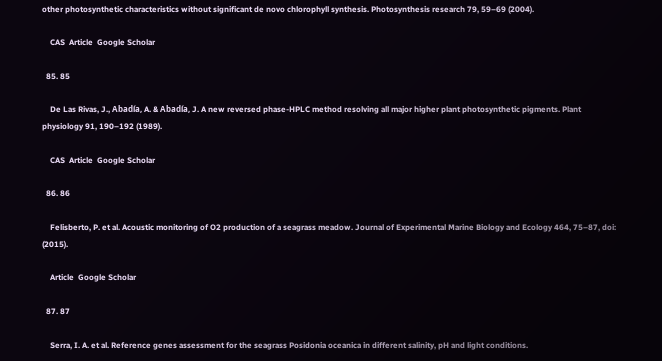other photosynthetic characteristics without significant de novo chlorophyll synthesis. Photosynthesis research 79, 59–69 (2004).

    CAS  Article  Google Scholar

  85. 85

    De Las Rivas, J., Abadía, A. & Abadía, J. A new reversed phase-HPLC method resolving all major higher plant photosynthetic pigments. Plant physiology 91, 190–192 (1989).

    CAS  Article  Google Scholar

  86. 86

    Felisberto, P. et al. Acoustic monitoring of O2 production of a seagrass meadow. Journal of Experimental Marine Biology and Ecology 464, 75–87, doi: (2015).

    Article  Google Scholar

  87. 87

    Serra, I. A. et al. Reference genes assessment for the seagrass Posidonia oceanica in different salinity, pH and light conditions.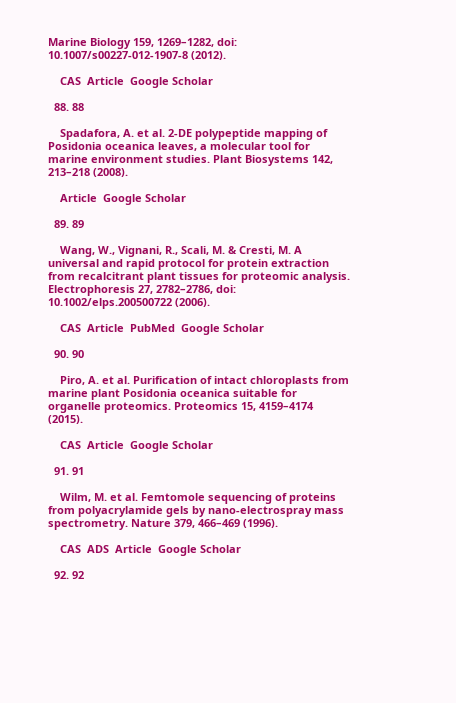Marine Biology 159, 1269–1282, doi: 10.1007/s00227-012-1907-8 (2012).

    CAS  Article  Google Scholar

  88. 88

    Spadafora, A. et al. 2-DE polypeptide mapping of Posidonia oceanica leaves, a molecular tool for marine environment studies. Plant Biosystems 142, 213–218 (2008).

    Article  Google Scholar

  89. 89

    Wang, W., Vignani, R., Scali, M. & Cresti, M. A universal and rapid protocol for protein extraction from recalcitrant plant tissues for proteomic analysis. Electrophoresis 27, 2782–2786, doi: 10.1002/elps.200500722 (2006).

    CAS  Article  PubMed  Google Scholar

  90. 90

    Piro, A. et al. Purification of intact chloroplasts from marine plant Posidonia oceanica suitable for organelle proteomics. Proteomics 15, 4159–4174 (2015).

    CAS  Article  Google Scholar

  91. 91

    Wilm, M. et al. Femtomole sequencing of proteins from polyacrylamide gels by nano-electrospray mass spectrometry. Nature 379, 466–469 (1996).

    CAS  ADS  Article  Google Scholar

  92. 92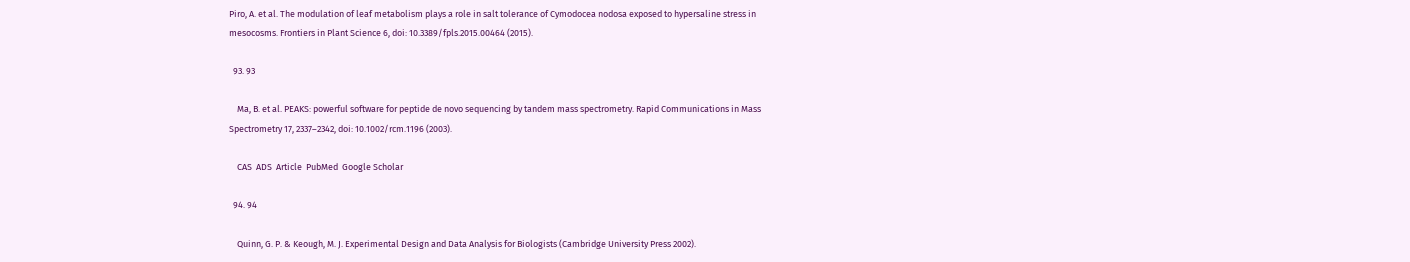Piro, A. et al. The modulation of leaf metabolism plays a role in salt tolerance of Cymodocea nodosa exposed to hypersaline stress in mesocosms. Frontiers in Plant Science 6, doi: 10.3389/fpls.2015.00464 (2015).

  93. 93

    Ma, B. et al. PEAKS: powerful software for peptide de novo sequencing by tandem mass spectrometry. Rapid Communications in Mass Spectrometry 17, 2337–2342, doi: 10.1002/rcm.1196 (2003).

    CAS  ADS  Article  PubMed  Google Scholar

  94. 94

    Quinn, G. P. & Keough, M. J. Experimental Design and Data Analysis for Biologists (Cambridge University Press 2002).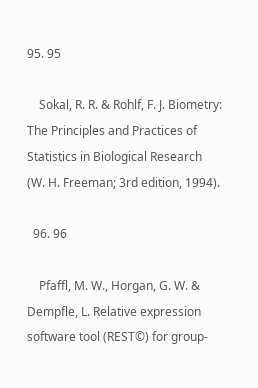95. 95

    Sokal, R. R. & Rohlf, F. J. Biometry: The Principles and Practices of Statistics in Biological Research (W. H. Freeman; 3rd edition, 1994).

  96. 96

    Pfaffl, M. W., Horgan, G. W. & Dempfle, L. Relative expression software tool (REST©) for group-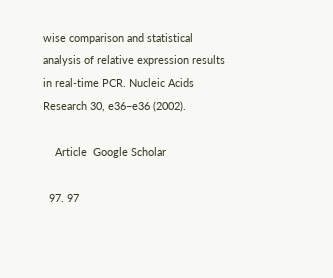wise comparison and statistical analysis of relative expression results in real-time PCR. Nucleic Acids Research 30, e36–e36 (2002).

    Article  Google Scholar

  97. 97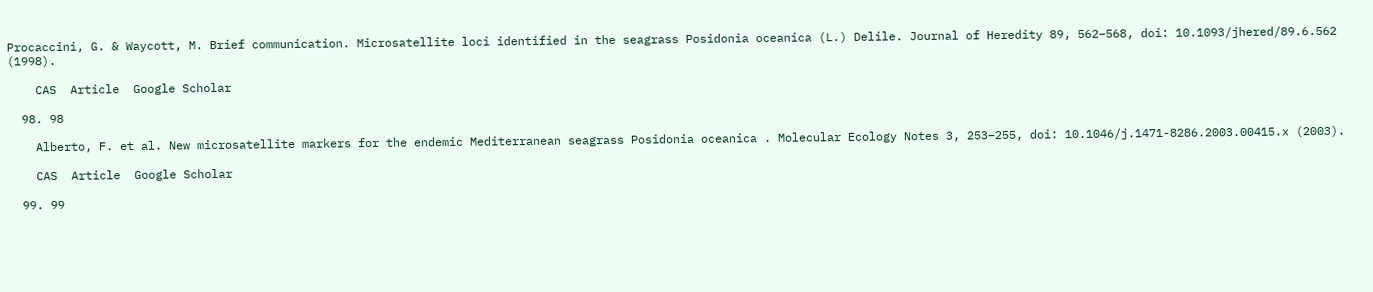Procaccini, G. & Waycott, M. Brief communication. Microsatellite loci identified in the seagrass Posidonia oceanica (L.) Delile. Journal of Heredity 89, 562–568, doi: 10.1093/jhered/89.6.562 (1998).

    CAS  Article  Google Scholar

  98. 98

    Alberto, F. et al. New microsatellite markers for the endemic Mediterranean seagrass Posidonia oceanica . Molecular Ecology Notes 3, 253–255, doi: 10.1046/j.1471-8286.2003.00415.x (2003).

    CAS  Article  Google Scholar

  99. 99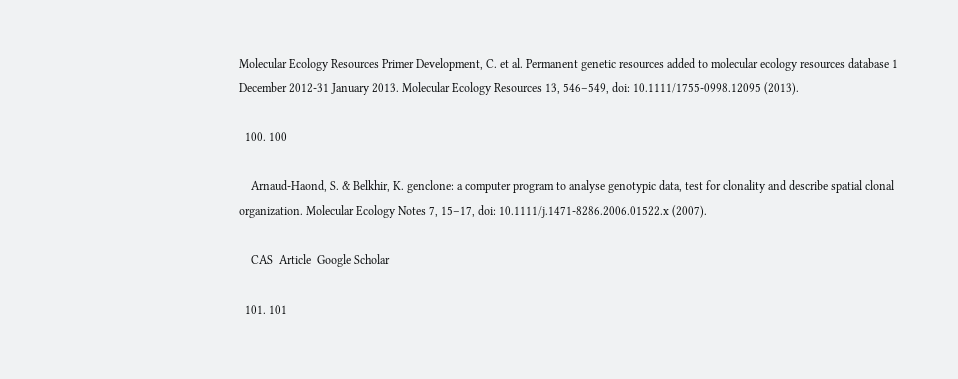Molecular Ecology Resources Primer Development, C. et al. Permanent genetic resources added to molecular ecology resources database 1 December 2012-31 January 2013. Molecular Ecology Resources 13, 546–549, doi: 10.1111/1755-0998.12095 (2013).

  100. 100

    Arnaud-Haond, S. & Belkhir, K. genclone: a computer program to analyse genotypic data, test for clonality and describe spatial clonal organization. Molecular Ecology Notes 7, 15–17, doi: 10.1111/j.1471-8286.2006.01522.x (2007).

    CAS  Article  Google Scholar

  101. 101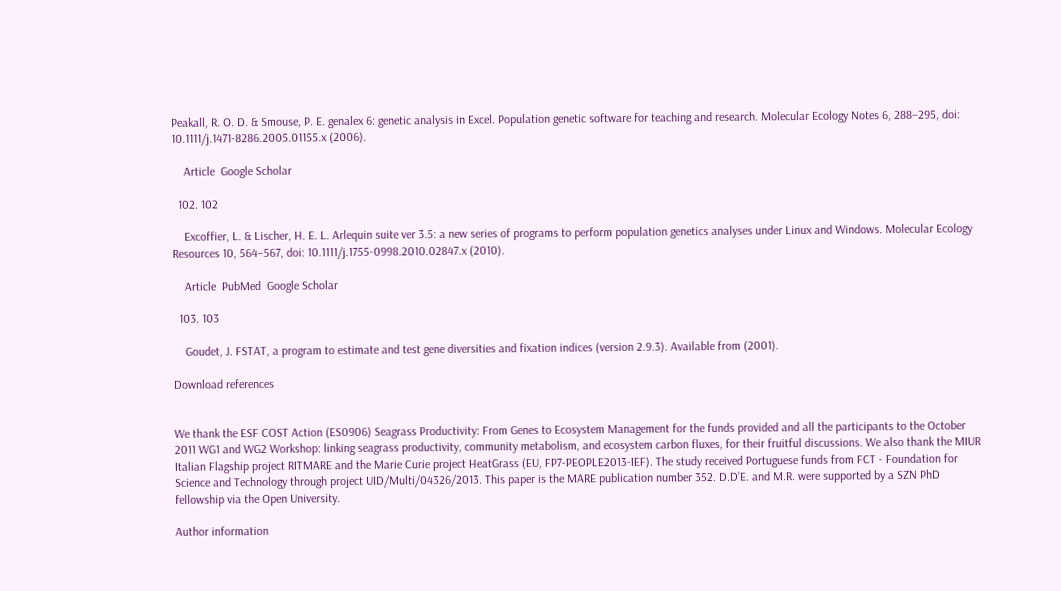Peakall, R. O. D. & Smouse, P. E. genalex 6: genetic analysis in Excel. Population genetic software for teaching and research. Molecular Ecology Notes 6, 288–295, doi: 10.1111/j.1471-8286.2005.01155.x (2006).

    Article  Google Scholar

  102. 102

    Excoffier, L. & Lischer, H. E. L. Arlequin suite ver 3.5: a new series of programs to perform population genetics analyses under Linux and Windows. Molecular Ecology Resources 10, 564–567, doi: 10.1111/j.1755-0998.2010.02847.x (2010).

    Article  PubMed  Google Scholar

  103. 103

    Goudet, J. FSTAT, a program to estimate and test gene diversities and fixation indices (version 2.9.3). Available from (2001).

Download references


We thank the ESF COST Action (ES0906) Seagrass Productivity: From Genes to Ecosystem Management for the funds provided and all the participants to the October 2011 WG1 and WG2 Workshop: linking seagrass productivity, community metabolism, and ecosystem carbon fluxes, for their fruitful discussions. We also thank the MIUR Italian Flagship project RITMARE and the Marie Curie project HeatGrass (EU, FP7-PEOPLE2013-IEF). The study received Portuguese funds from FCT - Foundation for Science and Technology through project UID/Multi/04326/2013. This paper is the MARE publication number 352. D.D’E. and M.R. were supported by a SZN PhD fellowship via the Open University.

Author information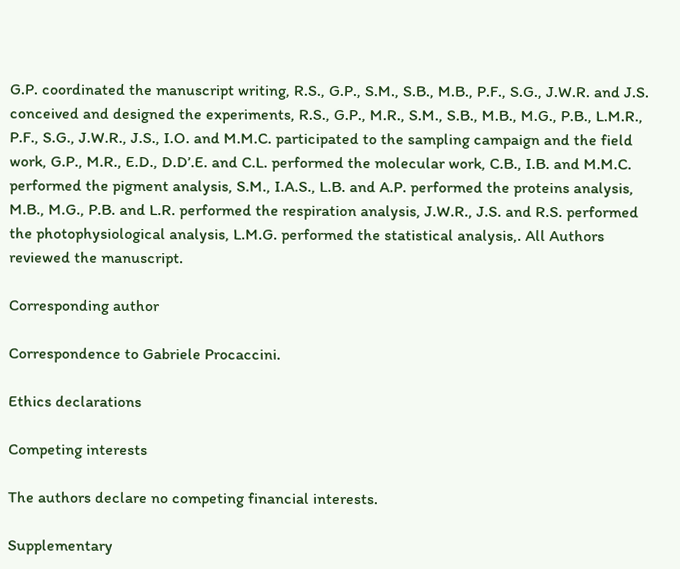G.P. coordinated the manuscript writing, R.S., G.P., S.M., S.B., M.B., P.F., S.G., J.W.R. and J.S. conceived and designed the experiments, R.S., G.P., M.R., S.M., S.B., M.B., M.G., P.B., L.M.R., P.F., S.G., J.W.R., J.S., I.O. and M.M.C. participated to the sampling campaign and the field work, G.P., M.R., E.D., D.D’.E. and C.L. performed the molecular work, C.B., I.B. and M.M.C. performed the pigment analysis, S.M., I.A.S., L.B. and A.P. performed the proteins analysis, M.B., M.G., P.B. and L.R. performed the respiration analysis, J.W.R., J.S. and R.S. performed the photophysiological analysis, L.M.G. performed the statistical analysis,. All Authors reviewed the manuscript.

Corresponding author

Correspondence to Gabriele Procaccini.

Ethics declarations

Competing interests

The authors declare no competing financial interests.

Supplementary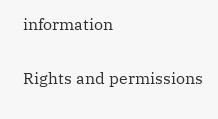information

Rights and permissions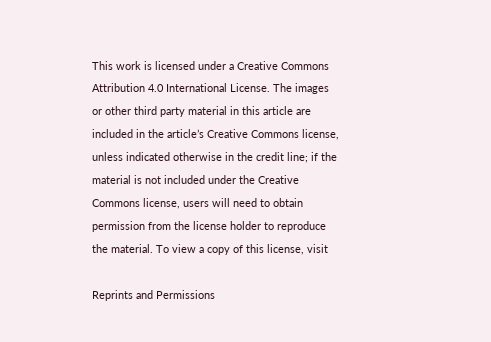This work is licensed under a Creative Commons Attribution 4.0 International License. The images or other third party material in this article are included in the article’s Creative Commons license, unless indicated otherwise in the credit line; if the material is not included under the Creative Commons license, users will need to obtain permission from the license holder to reproduce the material. To view a copy of this license, visit

Reprints and Permissions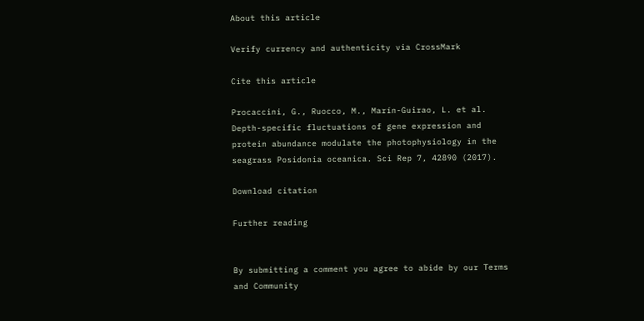About this article

Verify currency and authenticity via CrossMark

Cite this article

Procaccini, G., Ruocco, M., Marín-Guirao, L. et al. Depth-specific fluctuations of gene expression and protein abundance modulate the photophysiology in the seagrass Posidonia oceanica. Sci Rep 7, 42890 (2017).

Download citation

Further reading


By submitting a comment you agree to abide by our Terms and Community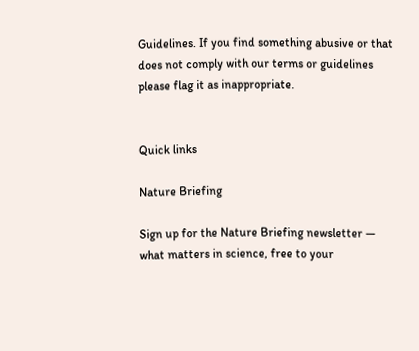Guidelines. If you find something abusive or that does not comply with our terms or guidelines please flag it as inappropriate.


Quick links

Nature Briefing

Sign up for the Nature Briefing newsletter — what matters in science, free to your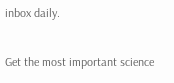inbox daily.

Get the most important science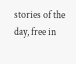stories of the day, free in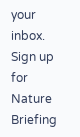your inbox. Sign up for Nature Briefing